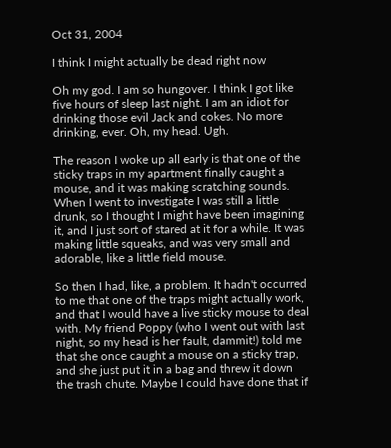Oct 31, 2004

I think I might actually be dead right now

Oh my god. I am so hungover. I think I got like five hours of sleep last night. I am an idiot for drinking those evil Jack and cokes. No more drinking, ever. Oh, my head. Ugh.

The reason I woke up all early is that one of the sticky traps in my apartment finally caught a mouse, and it was making scratching sounds. When I went to investigate I was still a little drunk, so I thought I might have been imagining it, and I just sort of stared at it for a while. It was making little squeaks, and was very small and adorable, like a little field mouse.

So then I had, like, a problem. It hadn't occurred to me that one of the traps might actually work, and that I would have a live sticky mouse to deal with. My friend Poppy (who I went out with last night, so my head is her fault, dammit!) told me that she once caught a mouse on a sticky trap, and she just put it in a bag and threw it down the trash chute. Maybe I could have done that if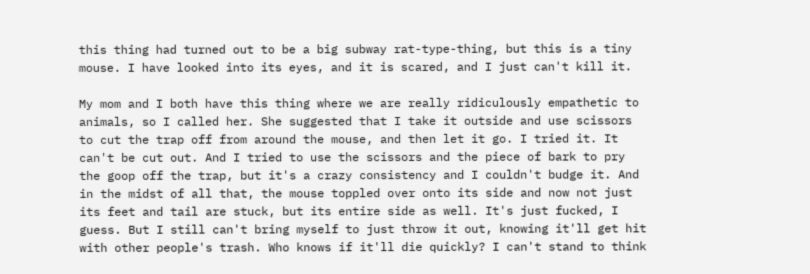this thing had turned out to be a big subway rat-type-thing, but this is a tiny mouse. I have looked into its eyes, and it is scared, and I just can't kill it.

My mom and I both have this thing where we are really ridiculously empathetic to animals, so I called her. She suggested that I take it outside and use scissors to cut the trap off from around the mouse, and then let it go. I tried it. It can't be cut out. And I tried to use the scissors and the piece of bark to pry the goop off the trap, but it's a crazy consistency and I couldn't budge it. And in the midst of all that, the mouse toppled over onto its side and now not just its feet and tail are stuck, but its entire side as well. It's just fucked, I guess. But I still can't bring myself to just throw it out, knowing it'll get hit with other people's trash. Who knows if it'll die quickly? I can't stand to think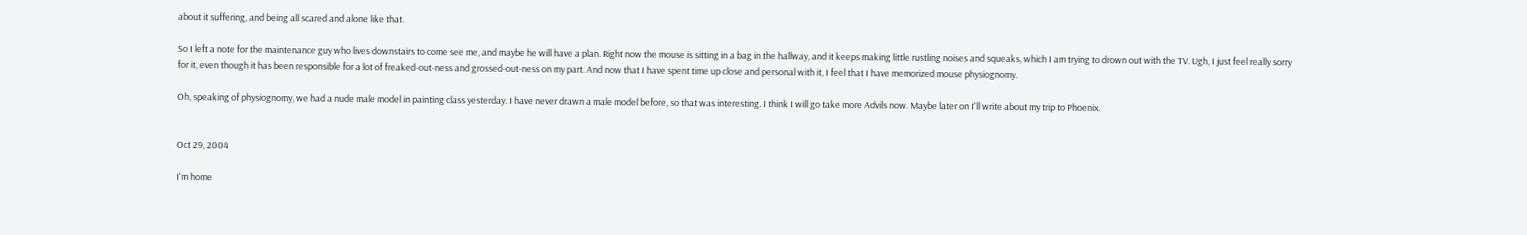about it suffering, and being all scared and alone like that.

So I left a note for the maintenance guy who lives downstairs to come see me, and maybe he will have a plan. Right now the mouse is sitting in a bag in the hallway, and it keeps making little rustling noises and squeaks, which I am trying to drown out with the TV. Ugh, I just feel really sorry for it, even though it has been responsible for a lot of freaked-out-ness and grossed-out-ness on my part. And now that I have spent time up close and personal with it, I feel that I have memorized mouse physiognomy.

Oh, speaking of physiognomy, we had a nude male model in painting class yesterday. I have never drawn a male model before, so that was interesting. I think I will go take more Advils now. Maybe later on I'll write about my trip to Phoenix.


Oct 29, 2004

I'm home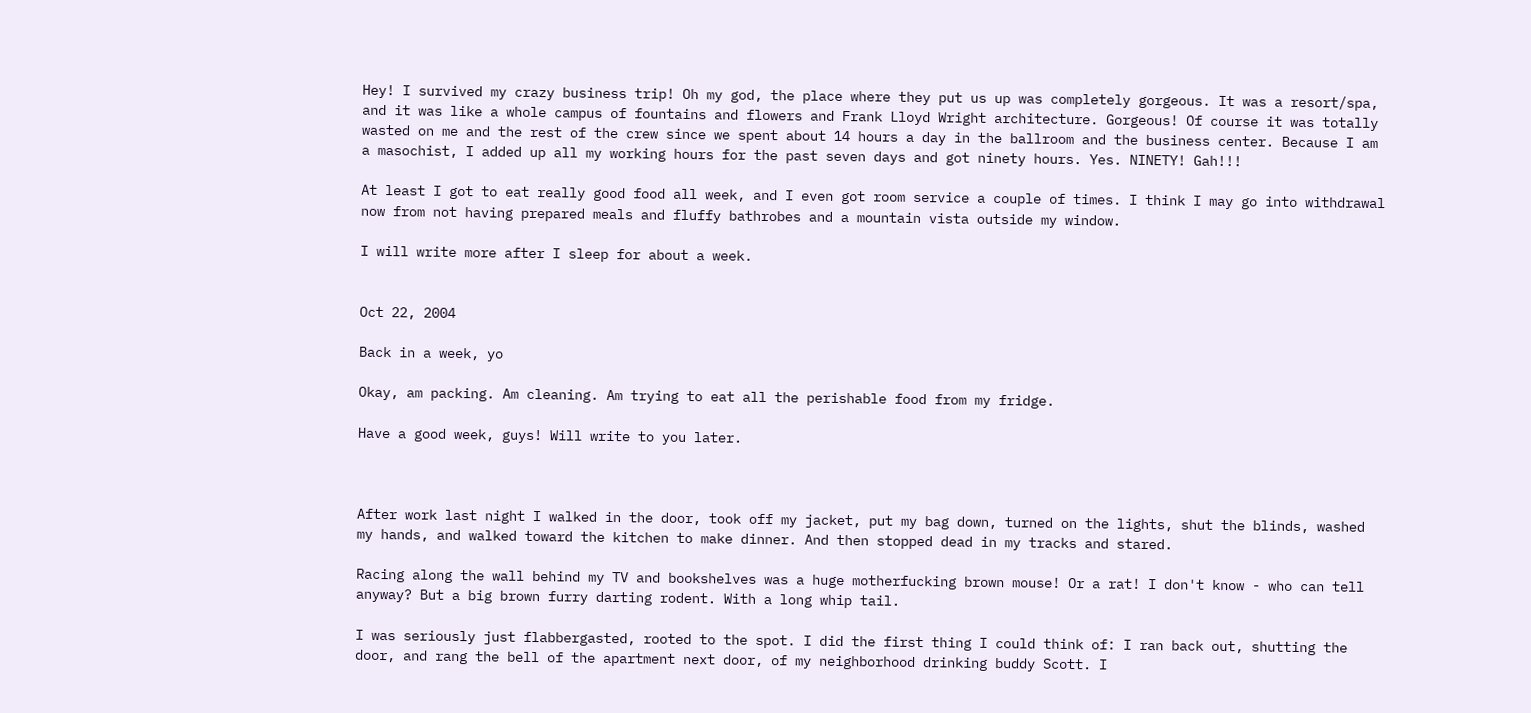Hey! I survived my crazy business trip! Oh my god, the place where they put us up was completely gorgeous. It was a resort/spa, and it was like a whole campus of fountains and flowers and Frank Lloyd Wright architecture. Gorgeous! Of course it was totally wasted on me and the rest of the crew since we spent about 14 hours a day in the ballroom and the business center. Because I am a masochist, I added up all my working hours for the past seven days and got ninety hours. Yes. NINETY! Gah!!!

At least I got to eat really good food all week, and I even got room service a couple of times. I think I may go into withdrawal now from not having prepared meals and fluffy bathrobes and a mountain vista outside my window.

I will write more after I sleep for about a week.


Oct 22, 2004

Back in a week, yo

Okay, am packing. Am cleaning. Am trying to eat all the perishable food from my fridge.

Have a good week, guys! Will write to you later.



After work last night I walked in the door, took off my jacket, put my bag down, turned on the lights, shut the blinds, washed my hands, and walked toward the kitchen to make dinner. And then stopped dead in my tracks and stared.

Racing along the wall behind my TV and bookshelves was a huge motherfucking brown mouse! Or a rat! I don't know - who can tell anyway? But a big brown furry darting rodent. With a long whip tail.

I was seriously just flabbergasted, rooted to the spot. I did the first thing I could think of: I ran back out, shutting the door, and rang the bell of the apartment next door, of my neighborhood drinking buddy Scott. I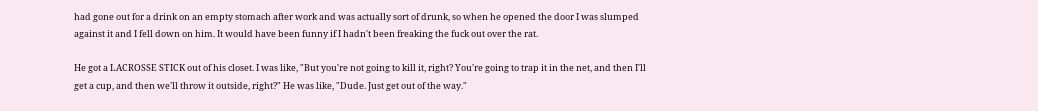had gone out for a drink on an empty stomach after work and was actually sort of drunk, so when he opened the door I was slumped against it and I fell down on him. It would have been funny if I hadn't been freaking the fuck out over the rat.

He got a LACROSSE STICK out of his closet. I was like, "But you're not going to kill it, right? You're going to trap it in the net, and then I'll get a cup, and then we'll throw it outside, right?" He was like, "Dude. Just get out of the way."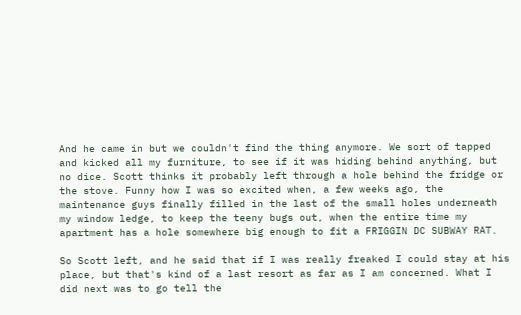And he came in but we couldn't find the thing anymore. We sort of tapped and kicked all my furniture, to see if it was hiding behind anything, but no dice. Scott thinks it probably left through a hole behind the fridge or the stove. Funny how I was so excited when, a few weeks ago, the maintenance guys finally filled in the last of the small holes underneath my window ledge, to keep the teeny bugs out, when the entire time my apartment has a hole somewhere big enough to fit a FRIGGIN DC SUBWAY RAT.

So Scott left, and he said that if I was really freaked I could stay at his place, but that's kind of a last resort as far as I am concerned. What I did next was to go tell the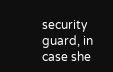security guard, in case she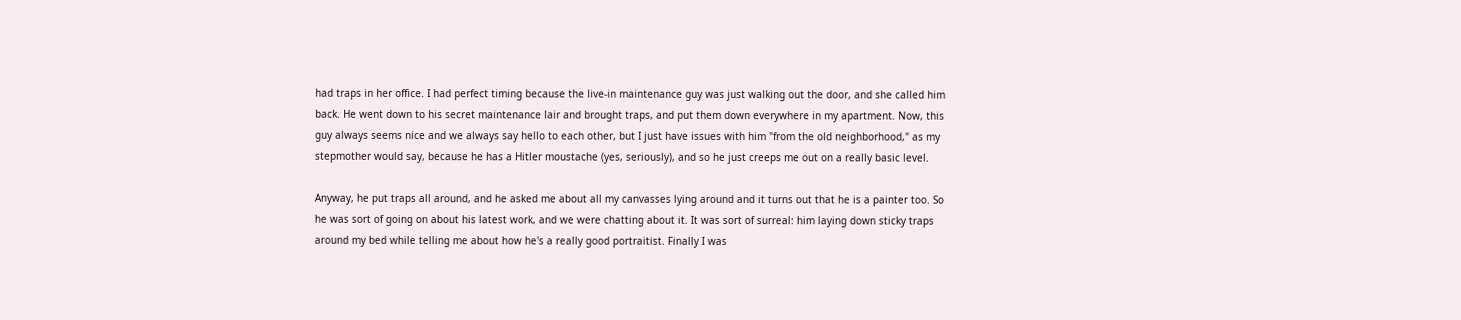had traps in her office. I had perfect timing because the live-in maintenance guy was just walking out the door, and she called him back. He went down to his secret maintenance lair and brought traps, and put them down everywhere in my apartment. Now, this guy always seems nice and we always say hello to each other, but I just have issues with him "from the old neighborhood," as my stepmother would say, because he has a Hitler moustache (yes, seriously), and so he just creeps me out on a really basic level.

Anyway, he put traps all around, and he asked me about all my canvasses lying around and it turns out that he is a painter too. So he was sort of going on about his latest work, and we were chatting about it. It was sort of surreal: him laying down sticky traps around my bed while telling me about how he's a really good portraitist. Finally I was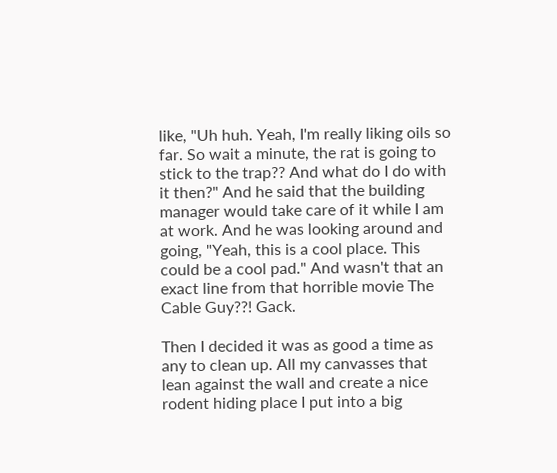like, "Uh huh. Yeah, I'm really liking oils so far. So wait a minute, the rat is going to stick to the trap?? And what do I do with it then?" And he said that the building manager would take care of it while I am at work. And he was looking around and going, "Yeah, this is a cool place. This could be a cool pad." And wasn't that an exact line from that horrible movie The Cable Guy??! Gack.

Then I decided it was as good a time as any to clean up. All my canvasses that lean against the wall and create a nice rodent hiding place I put into a big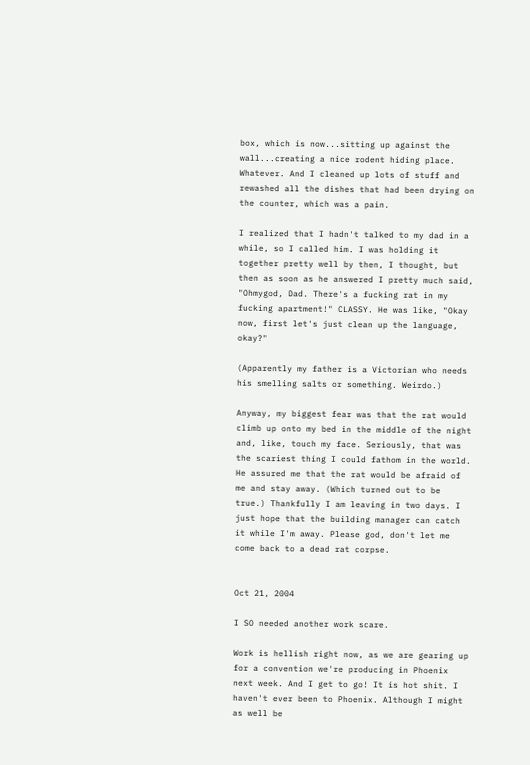box, which is now...sitting up against the wall...creating a nice rodent hiding place. Whatever. And I cleaned up lots of stuff and rewashed all the dishes that had been drying on the counter, which was a pain.

I realized that I hadn't talked to my dad in a while, so I called him. I was holding it together pretty well by then, I thought, but then as soon as he answered I pretty much said, "Ohmygod, Dad. There's a fucking rat in my fucking apartment!" CLASSY. He was like, "Okay now, first let's just clean up the language, okay?"

(Apparently my father is a Victorian who needs his smelling salts or something. Weirdo.)

Anyway, my biggest fear was that the rat would climb up onto my bed in the middle of the night and, like, touch my face. Seriously, that was the scariest thing I could fathom in the world. He assured me that the rat would be afraid of me and stay away. (Which turned out to be true.) Thankfully I am leaving in two days. I just hope that the building manager can catch it while I'm away. Please god, don't let me come back to a dead rat corpse.


Oct 21, 2004

I SO needed another work scare.

Work is hellish right now, as we are gearing up for a convention we're producing in Phoenix next week. And I get to go! It is hot shit. I haven't ever been to Phoenix. Although I might as well be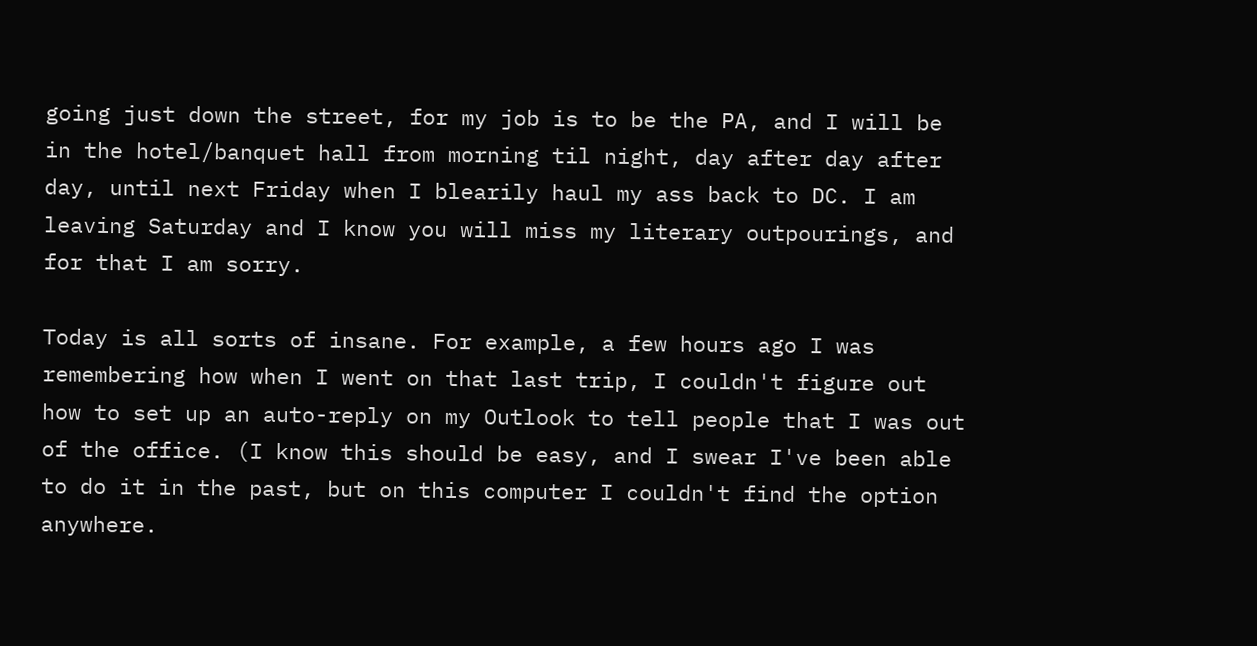going just down the street, for my job is to be the PA, and I will be in the hotel/banquet hall from morning til night, day after day after day, until next Friday when I blearily haul my ass back to DC. I am leaving Saturday and I know you will miss my literary outpourings, and for that I am sorry.

Today is all sorts of insane. For example, a few hours ago I was remembering how when I went on that last trip, I couldn't figure out how to set up an auto-reply on my Outlook to tell people that I was out of the office. (I know this should be easy, and I swear I've been able to do it in the past, but on this computer I couldn't find the option anywhere.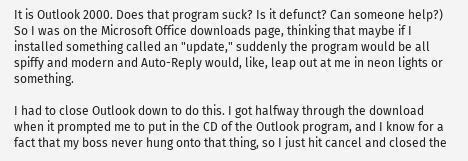It is Outlook 2000. Does that program suck? Is it defunct? Can someone help?) So I was on the Microsoft Office downloads page, thinking that maybe if I installed something called an "update," suddenly the program would be all spiffy and modern and Auto-Reply would, like, leap out at me in neon lights or something.

I had to close Outlook down to do this. I got halfway through the download when it prompted me to put in the CD of the Outlook program, and I know for a fact that my boss never hung onto that thing, so I just hit cancel and closed the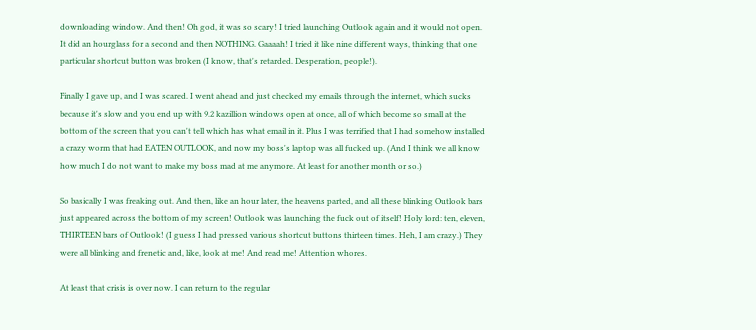downloading window. And then! Oh god, it was so scary! I tried launching Outlook again and it would not open. It did an hourglass for a second and then NOTHING. Gaaaah! I tried it like nine different ways, thinking that one particular shortcut button was broken (I know, that's retarded. Desperation, people!).

Finally I gave up, and I was scared. I went ahead and just checked my emails through the internet, which sucks because it's slow and you end up with 9.2 kazillion windows open at once, all of which become so small at the bottom of the screen that you can't tell which has what email in it. Plus I was terrified that I had somehow installed a crazy worm that had EATEN OUTLOOK, and now my boss's laptop was all fucked up. (And I think we all know how much I do not want to make my boss mad at me anymore. At least for another month or so.)

So basically I was freaking out. And then, like an hour later, the heavens parted, and all these blinking Outlook bars just appeared across the bottom of my screen! Outlook was launching the fuck out of itself! Holy lord: ten, eleven, THIRTEEN bars of Outlook! (I guess I had pressed various shortcut buttons thirteen times. Heh, I am crazy.) They were all blinking and frenetic and, like, look at me! And read me! Attention whores.

At least that crisis is over now. I can return to the regular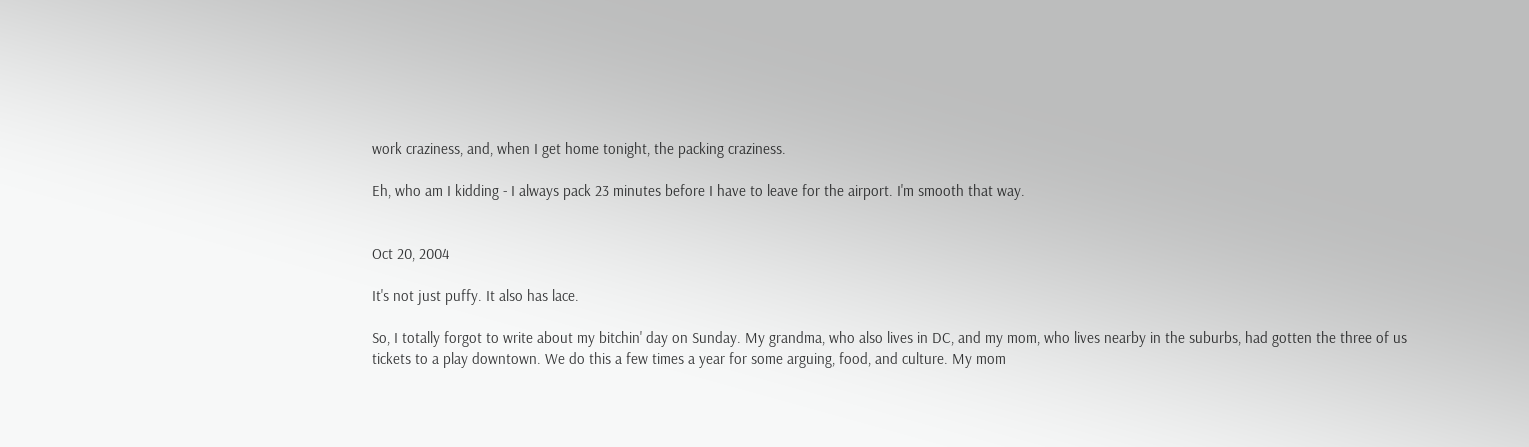work craziness, and, when I get home tonight, the packing craziness.

Eh, who am I kidding - I always pack 23 minutes before I have to leave for the airport. I'm smooth that way.


Oct 20, 2004

It's not just puffy. It also has lace.

So, I totally forgot to write about my bitchin' day on Sunday. My grandma, who also lives in DC, and my mom, who lives nearby in the suburbs, had gotten the three of us tickets to a play downtown. We do this a few times a year for some arguing, food, and culture. My mom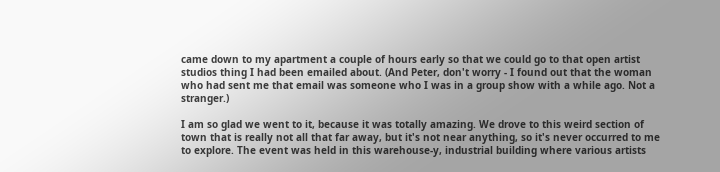came down to my apartment a couple of hours early so that we could go to that open artist studios thing I had been emailed about. (And Peter, don't worry - I found out that the woman who had sent me that email was someone who I was in a group show with a while ago. Not a stranger.)

I am so glad we went to it, because it was totally amazing. We drove to this weird section of town that is really not all that far away, but it's not near anything, so it's never occurred to me to explore. The event was held in this warehouse-y, industrial building where various artists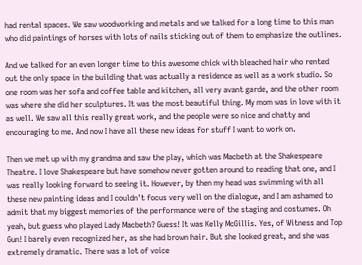had rental spaces. We saw woodworking and metals and we talked for a long time to this man who did paintings of horses with lots of nails sticking out of them to emphasize the outlines.

And we talked for an even longer time to this awesome chick with bleached hair who rented out the only space in the building that was actually a residence as well as a work studio. So one room was her sofa and coffee table and kitchen, all very avant garde, and the other room was where she did her sculptures. It was the most beautiful thing. My mom was in love with it as well. We saw all this really great work, and the people were so nice and chatty and encouraging to me. And now I have all these new ideas for stuff I want to work on.

Then we met up with my grandma and saw the play, which was Macbeth at the Shakespeare Theatre. I love Shakespeare but have somehow never gotten around to reading that one, and I was really looking forward to seeing it. However, by then my head was swimming with all these new painting ideas and I couldn't focus very well on the dialogue, and I am ashamed to admit that my biggest memories of the performance were of the staging and costumes. Oh yeah, but guess who played Lady Macbeth? Guess! It was Kelly McGillis. Yes, of Witness and Top Gun! I barely even recognized her, as she had brown hair. But she looked great, and she was extremely dramatic. There was a lot of voice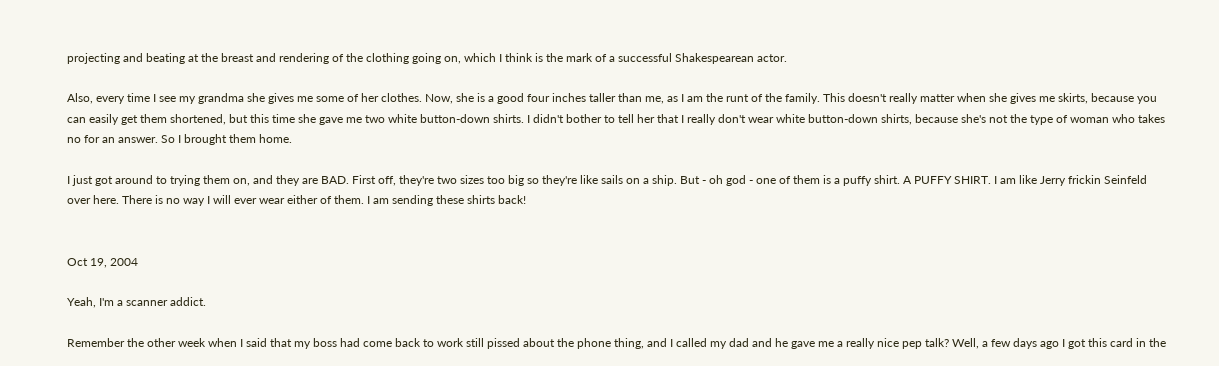projecting and beating at the breast and rendering of the clothing going on, which I think is the mark of a successful Shakespearean actor.

Also, every time I see my grandma she gives me some of her clothes. Now, she is a good four inches taller than me, as I am the runt of the family. This doesn't really matter when she gives me skirts, because you can easily get them shortened, but this time she gave me two white button-down shirts. I didn't bother to tell her that I really don't wear white button-down shirts, because she's not the type of woman who takes no for an answer. So I brought them home.

I just got around to trying them on, and they are BAD. First off, they're two sizes too big so they're like sails on a ship. But - oh god - one of them is a puffy shirt. A PUFFY SHIRT. I am like Jerry frickin Seinfeld over here. There is no way I will ever wear either of them. I am sending these shirts back!


Oct 19, 2004

Yeah, I'm a scanner addict.

Remember the other week when I said that my boss had come back to work still pissed about the phone thing, and I called my dad and he gave me a really nice pep talk? Well, a few days ago I got this card in the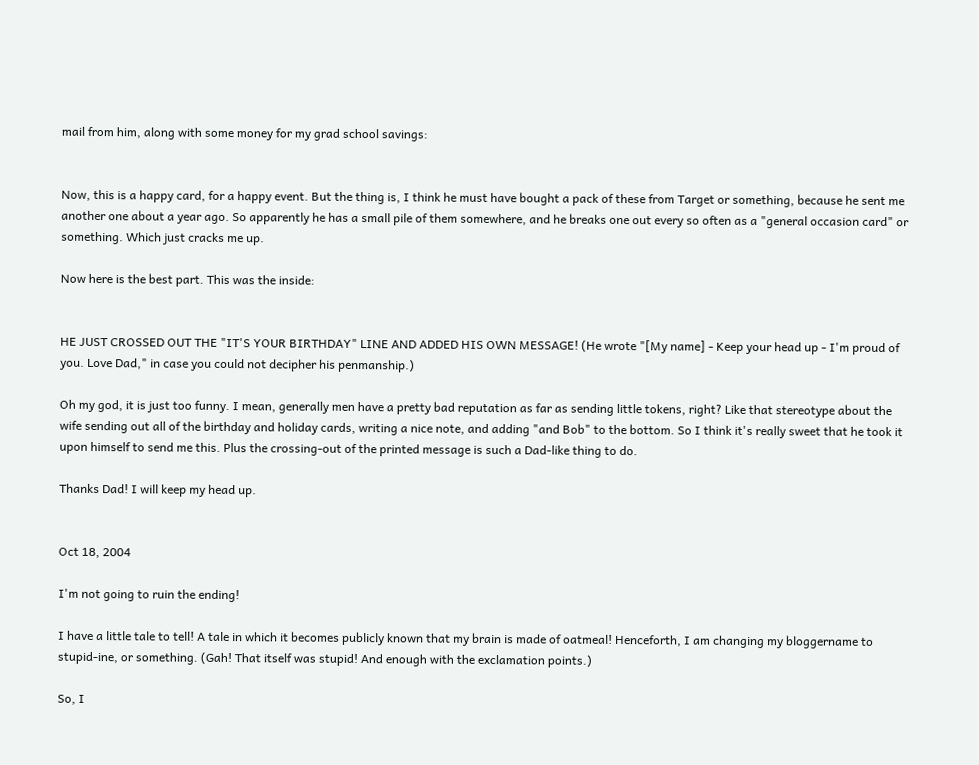mail from him, along with some money for my grad school savings:


Now, this is a happy card, for a happy event. But the thing is, I think he must have bought a pack of these from Target or something, because he sent me another one about a year ago. So apparently he has a small pile of them somewhere, and he breaks one out every so often as a "general occasion card" or something. Which just cracks me up.

Now here is the best part. This was the inside:


HE JUST CROSSED OUT THE "IT'S YOUR BIRTHDAY" LINE AND ADDED HIS OWN MESSAGE! (He wrote "[My name] - Keep your head up - I'm proud of you. Love Dad," in case you could not decipher his penmanship.)

Oh my god, it is just too funny. I mean, generally men have a pretty bad reputation as far as sending little tokens, right? Like that stereotype about the wife sending out all of the birthday and holiday cards, writing a nice note, and adding "and Bob" to the bottom. So I think it's really sweet that he took it upon himself to send me this. Plus the crossing-out of the printed message is such a Dad-like thing to do.

Thanks Dad! I will keep my head up.


Oct 18, 2004

I'm not going to ruin the ending!

I have a little tale to tell! A tale in which it becomes publicly known that my brain is made of oatmeal! Henceforth, I am changing my bloggername to stupid-ine, or something. (Gah! That itself was stupid! And enough with the exclamation points.)

So, I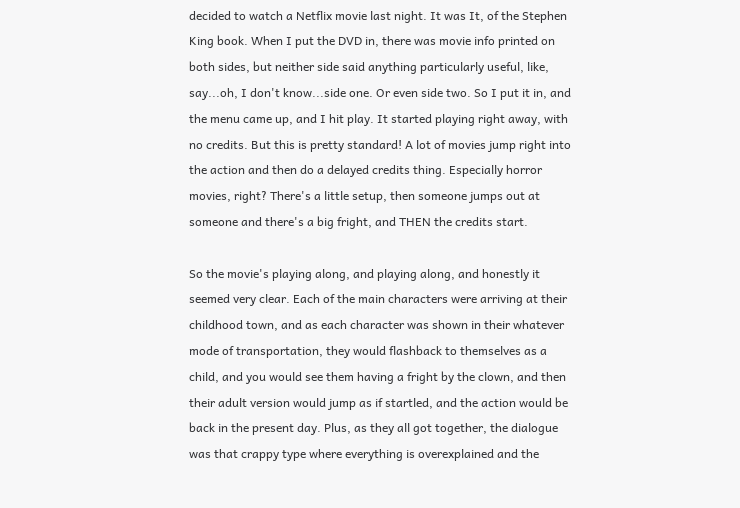decided to watch a Netflix movie last night. It was It, of the Stephen King book. When I put the DVD in, there was movie info printed on both sides, but neither side said anything particularly useful, like, say...oh, I don't know...side one. Or even side two. So I put it in, and the menu came up, and I hit play. It started playing right away, with no credits. But this is pretty standard! A lot of movies jump right into the action and then do a delayed credits thing. Especially horror movies, right? There's a little setup, then someone jumps out at someone and there's a big fright, and THEN the credits start.

So the movie's playing along, and playing along, and honestly it seemed very clear. Each of the main characters were arriving at their childhood town, and as each character was shown in their whatever mode of transportation, they would flashback to themselves as a child, and you would see them having a fright by the clown, and then their adult version would jump as if startled, and the action would be back in the present day. Plus, as they all got together, the dialogue was that crappy type where everything is overexplained and the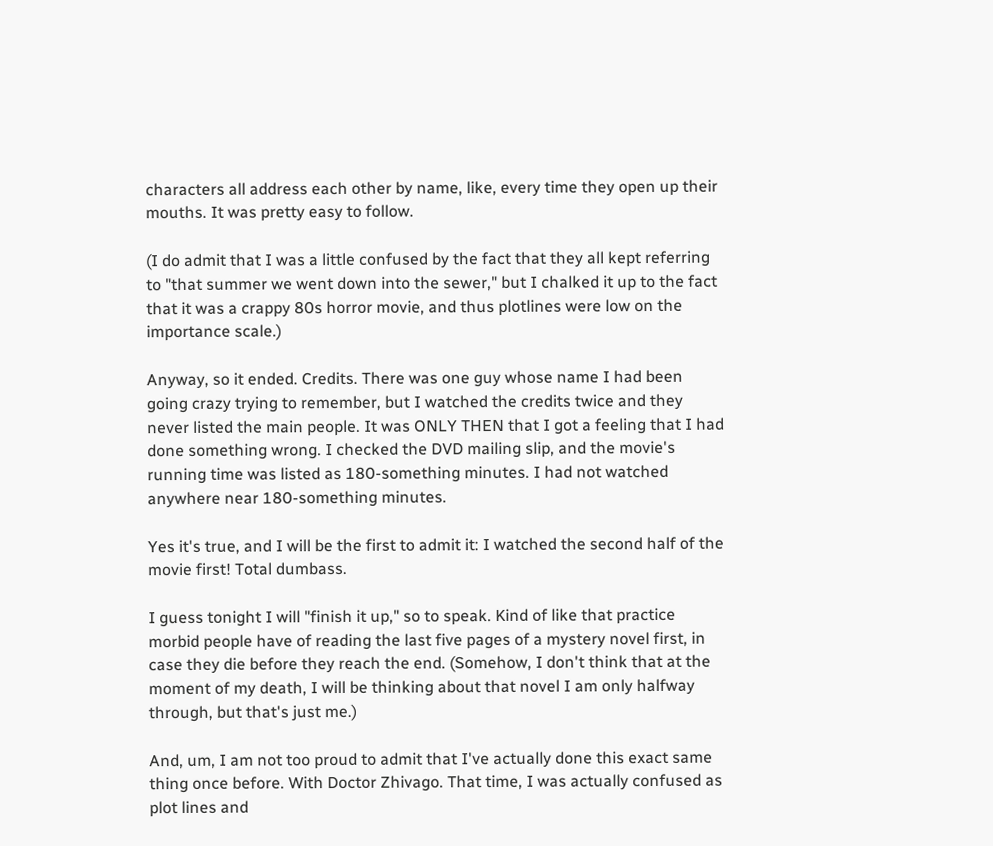characters all address each other by name, like, every time they open up their mouths. It was pretty easy to follow.

(I do admit that I was a little confused by the fact that they all kept referring to "that summer we went down into the sewer," but I chalked it up to the fact that it was a crappy 80s horror movie, and thus plotlines were low on the importance scale.)

Anyway, so it ended. Credits. There was one guy whose name I had been going crazy trying to remember, but I watched the credits twice and they never listed the main people. It was ONLY THEN that I got a feeling that I had done something wrong. I checked the DVD mailing slip, and the movie's running time was listed as 180-something minutes. I had not watched anywhere near 180-something minutes.

Yes it's true, and I will be the first to admit it: I watched the second half of the movie first! Total dumbass.

I guess tonight I will "finish it up," so to speak. Kind of like that practice morbid people have of reading the last five pages of a mystery novel first, in case they die before they reach the end. (Somehow, I don't think that at the moment of my death, I will be thinking about that novel I am only halfway through, but that's just me.)

And, um, I am not too proud to admit that I've actually done this exact same thing once before. With Doctor Zhivago. That time, I was actually confused as plot lines and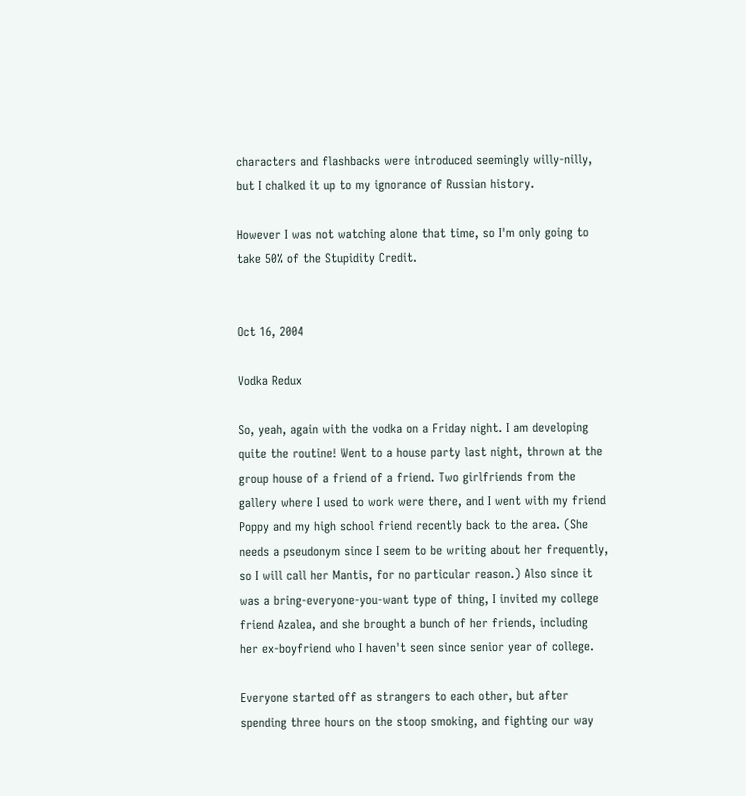characters and flashbacks were introduced seemingly willy-nilly, but I chalked it up to my ignorance of Russian history.

However I was not watching alone that time, so I'm only going to take 50% of the Stupidity Credit.


Oct 16, 2004

Vodka Redux

So, yeah, again with the vodka on a Friday night. I am developing quite the routine! Went to a house party last night, thrown at the group house of a friend of a friend. Two girlfriends from the gallery where I used to work were there, and I went with my friend Poppy and my high school friend recently back to the area. (She needs a pseudonym since I seem to be writing about her frequently, so I will call her Mantis, for no particular reason.) Also since it was a bring-everyone-you-want type of thing, I invited my college friend Azalea, and she brought a bunch of her friends, including her ex-boyfriend who I haven't seen since senior year of college.

Everyone started off as strangers to each other, but after spending three hours on the stoop smoking, and fighting our way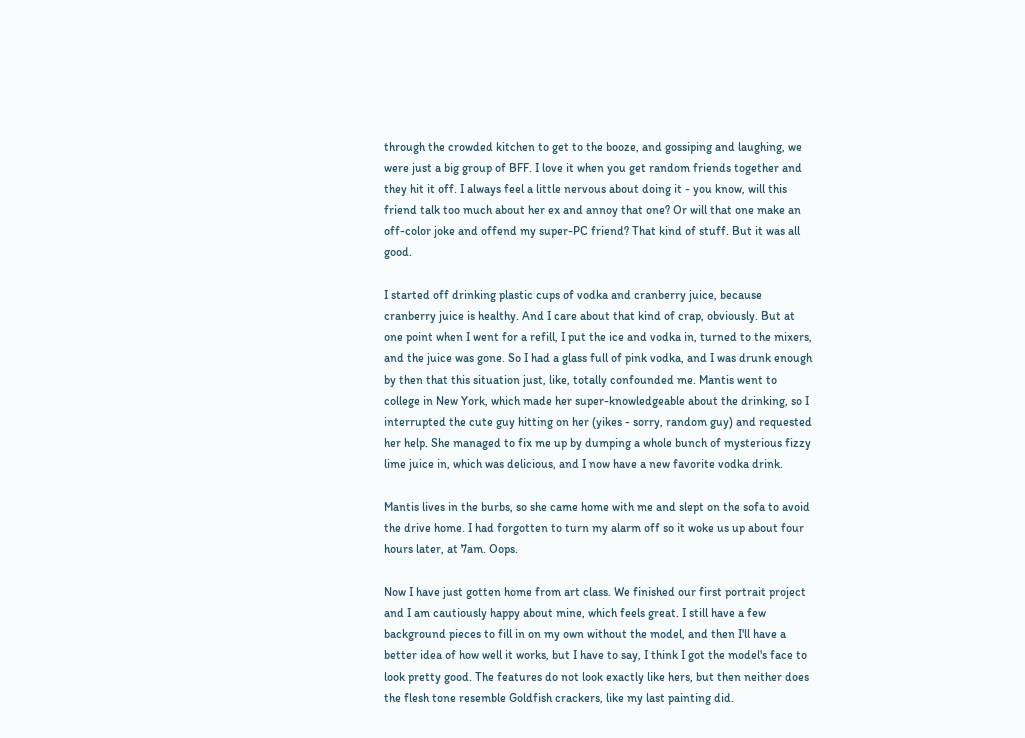through the crowded kitchen to get to the booze, and gossiping and laughing, we were just a big group of BFF. I love it when you get random friends together and they hit it off. I always feel a little nervous about doing it - you know, will this friend talk too much about her ex and annoy that one? Or will that one make an off-color joke and offend my super-PC friend? That kind of stuff. But it was all good.

I started off drinking plastic cups of vodka and cranberry juice, because cranberry juice is healthy. And I care about that kind of crap, obviously. But at one point when I went for a refill, I put the ice and vodka in, turned to the mixers, and the juice was gone. So I had a glass full of pink vodka, and I was drunk enough by then that this situation just, like, totally confounded me. Mantis went to college in New York, which made her super-knowledgeable about the drinking, so I interrupted the cute guy hitting on her (yikes - sorry, random guy) and requested her help. She managed to fix me up by dumping a whole bunch of mysterious fizzy lime juice in, which was delicious, and I now have a new favorite vodka drink.

Mantis lives in the burbs, so she came home with me and slept on the sofa to avoid the drive home. I had forgotten to turn my alarm off so it woke us up about four hours later, at 7am. Oops.

Now I have just gotten home from art class. We finished our first portrait project and I am cautiously happy about mine, which feels great. I still have a few background pieces to fill in on my own without the model, and then I'll have a better idea of how well it works, but I have to say, I think I got the model's face to look pretty good. The features do not look exactly like hers, but then neither does the flesh tone resemble Goldfish crackers, like my last painting did.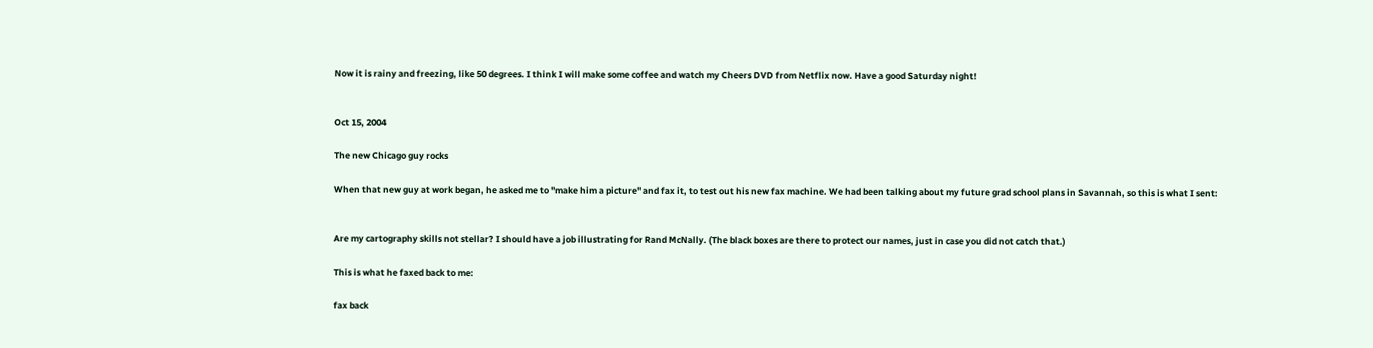Now it is rainy and freezing, like 50 degrees. I think I will make some coffee and watch my Cheers DVD from Netflix now. Have a good Saturday night!


Oct 15, 2004

The new Chicago guy rocks

When that new guy at work began, he asked me to "make him a picture" and fax it, to test out his new fax machine. We had been talking about my future grad school plans in Savannah, so this is what I sent:


Are my cartography skills not stellar? I should have a job illustrating for Rand McNally. (The black boxes are there to protect our names, just in case you did not catch that.)

This is what he faxed back to me:

fax back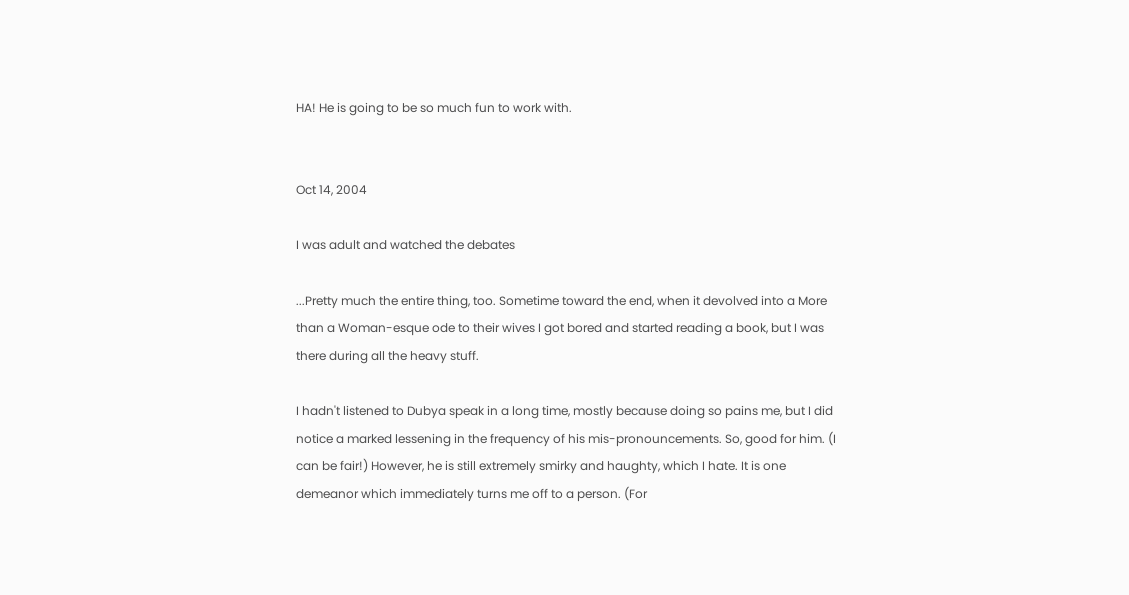HA! He is going to be so much fun to work with.


Oct 14, 2004

I was adult and watched the debates

...Pretty much the entire thing, too. Sometime toward the end, when it devolved into a More than a Woman-esque ode to their wives I got bored and started reading a book, but I was there during all the heavy stuff.

I hadn't listened to Dubya speak in a long time, mostly because doing so pains me, but I did notice a marked lessening in the frequency of his mis-pronouncements. So, good for him. (I can be fair!) However, he is still extremely smirky and haughty, which I hate. It is one demeanor which immediately turns me off to a person. (For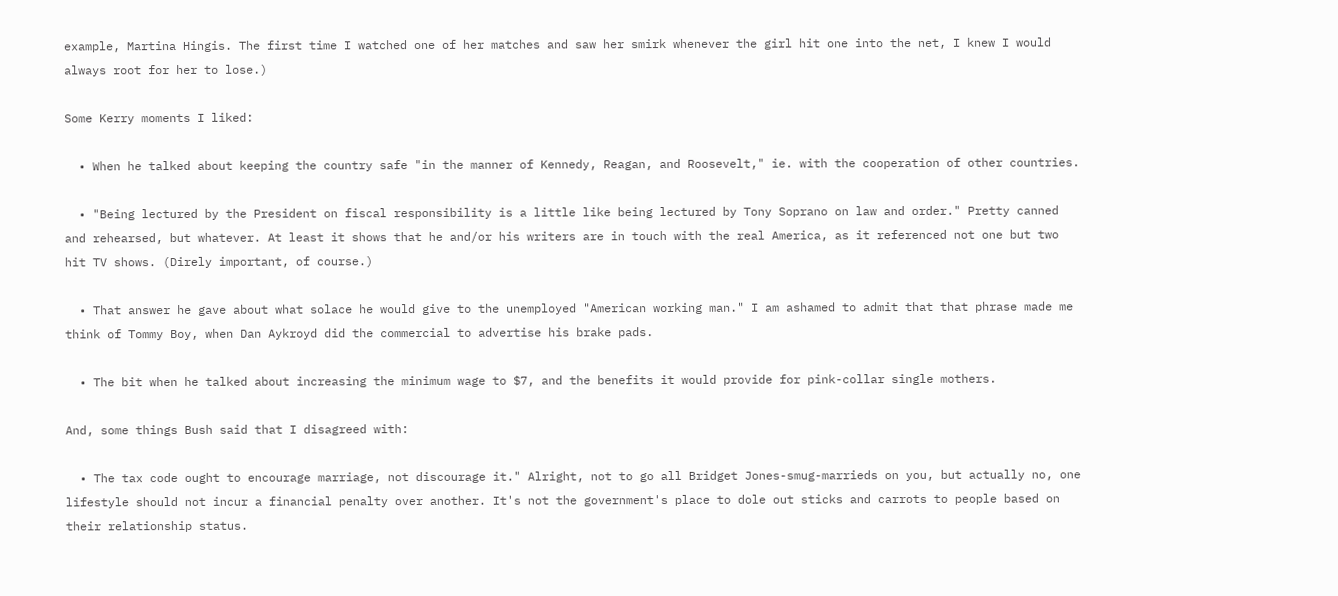example, Martina Hingis. The first time I watched one of her matches and saw her smirk whenever the girl hit one into the net, I knew I would always root for her to lose.)

Some Kerry moments I liked:

  • When he talked about keeping the country safe "in the manner of Kennedy, Reagan, and Roosevelt," ie. with the cooperation of other countries.

  • "Being lectured by the President on fiscal responsibility is a little like being lectured by Tony Soprano on law and order." Pretty canned and rehearsed, but whatever. At least it shows that he and/or his writers are in touch with the real America, as it referenced not one but two hit TV shows. (Direly important, of course.)

  • That answer he gave about what solace he would give to the unemployed "American working man." I am ashamed to admit that that phrase made me think of Tommy Boy, when Dan Aykroyd did the commercial to advertise his brake pads.

  • The bit when he talked about increasing the minimum wage to $7, and the benefits it would provide for pink-collar single mothers.

And, some things Bush said that I disagreed with:

  • The tax code ought to encourage marriage, not discourage it." Alright, not to go all Bridget Jones-smug-marrieds on you, but actually no, one lifestyle should not incur a financial penalty over another. It's not the government's place to dole out sticks and carrots to people based on their relationship status.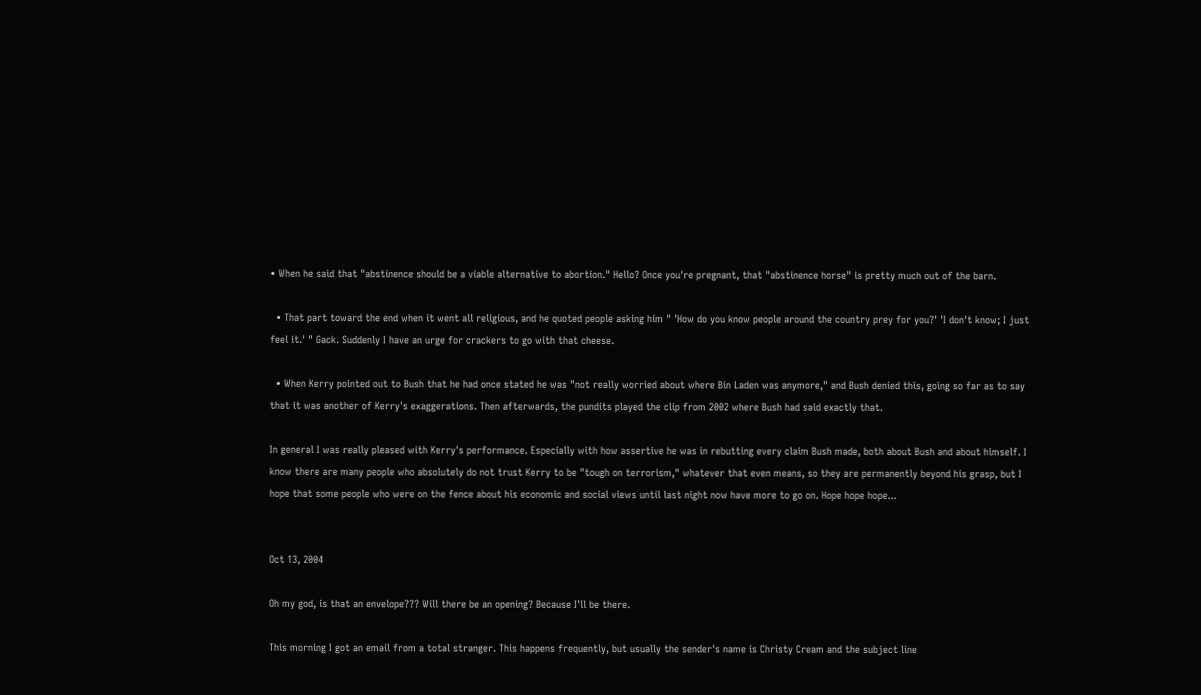• When he said that "abstinence should be a viable alternative to abortion." Hello? Once you're pregnant, that "abstinence horse" is pretty much out of the barn.

  • That part toward the end when it went all religious, and he quoted people asking him " 'How do you know people around the country prey for you?' 'I don't know; I just feel it.' " Gack. Suddenly I have an urge for crackers to go with that cheese.

  • When Kerry pointed out to Bush that he had once stated he was "not really worried about where Bin Laden was anymore," and Bush denied this, going so far as to say that it was another of Kerry's exaggerations. Then afterwards, the pundits played the clip from 2002 where Bush had said exactly that.

In general I was really pleased with Kerry's performance. Especially with how assertive he was in rebutting every claim Bush made, both about Bush and about himself. I know there are many people who absolutely do not trust Kerry to be "tough on terrorism," whatever that even means, so they are permanently beyond his grasp, but I hope that some people who were on the fence about his economic and social views until last night now have more to go on. Hope hope hope...


Oct 13, 2004

Oh my god, is that an envelope??? Will there be an opening? Because I'll be there.

This morning I got an email from a total stranger. This happens frequently, but usually the sender's name is Christy Cream and the subject line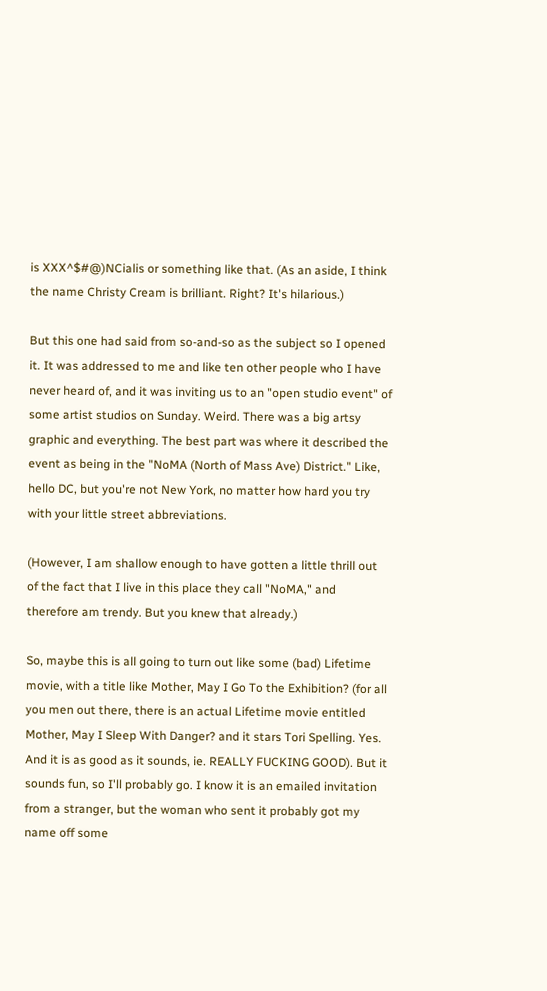is XXX^$#@)NCialis or something like that. (As an aside, I think the name Christy Cream is brilliant. Right? It's hilarious.)

But this one had said from so-and-so as the subject so I opened it. It was addressed to me and like ten other people who I have never heard of, and it was inviting us to an "open studio event" of some artist studios on Sunday. Weird. There was a big artsy graphic and everything. The best part was where it described the event as being in the "NoMA (North of Mass Ave) District." Like, hello DC, but you're not New York, no matter how hard you try with your little street abbreviations.

(However, I am shallow enough to have gotten a little thrill out of the fact that I live in this place they call "NoMA," and therefore am trendy. But you knew that already.)

So, maybe this is all going to turn out like some (bad) Lifetime movie, with a title like Mother, May I Go To the Exhibition? (for all you men out there, there is an actual Lifetime movie entitled Mother, May I Sleep With Danger? and it stars Tori Spelling. Yes. And it is as good as it sounds, ie. REALLY FUCKING GOOD). But it sounds fun, so I'll probably go. I know it is an emailed invitation from a stranger, but the woman who sent it probably got my name off some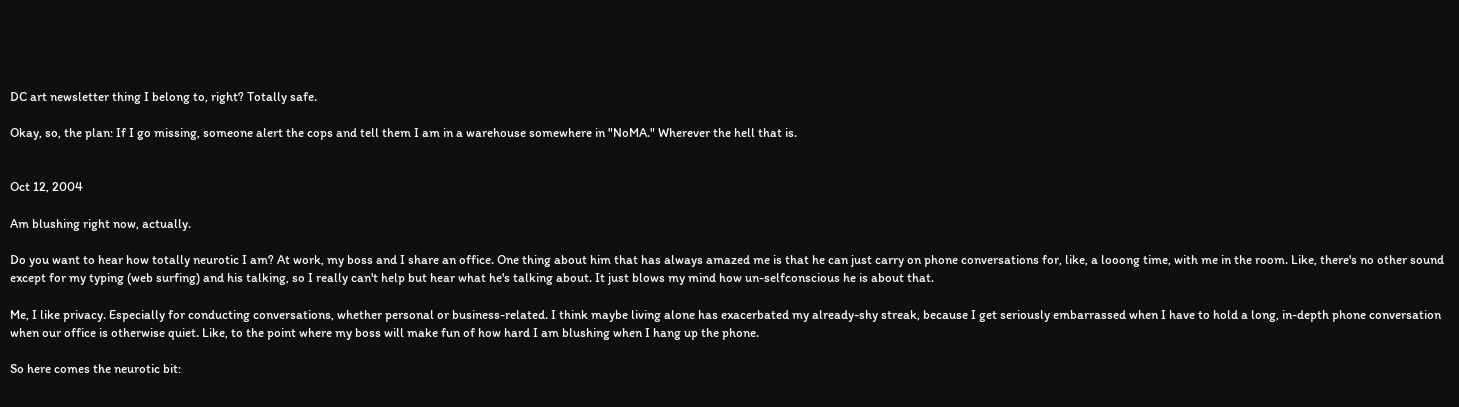DC art newsletter thing I belong to, right? Totally safe.

Okay, so, the plan: If I go missing, someone alert the cops and tell them I am in a warehouse somewhere in "NoMA." Wherever the hell that is.


Oct 12, 2004

Am blushing right now, actually.

Do you want to hear how totally neurotic I am? At work, my boss and I share an office. One thing about him that has always amazed me is that he can just carry on phone conversations for, like, a looong time, with me in the room. Like, there's no other sound except for my typing (web surfing) and his talking, so I really can't help but hear what he's talking about. It just blows my mind how un-selfconscious he is about that.

Me, I like privacy. Especially for conducting conversations, whether personal or business-related. I think maybe living alone has exacerbated my already-shy streak, because I get seriously embarrassed when I have to hold a long, in-depth phone conversation when our office is otherwise quiet. Like, to the point where my boss will make fun of how hard I am blushing when I hang up the phone.

So here comes the neurotic bit: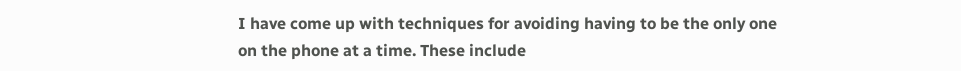I have come up with techniques for avoiding having to be the only one on the phone at a time. These include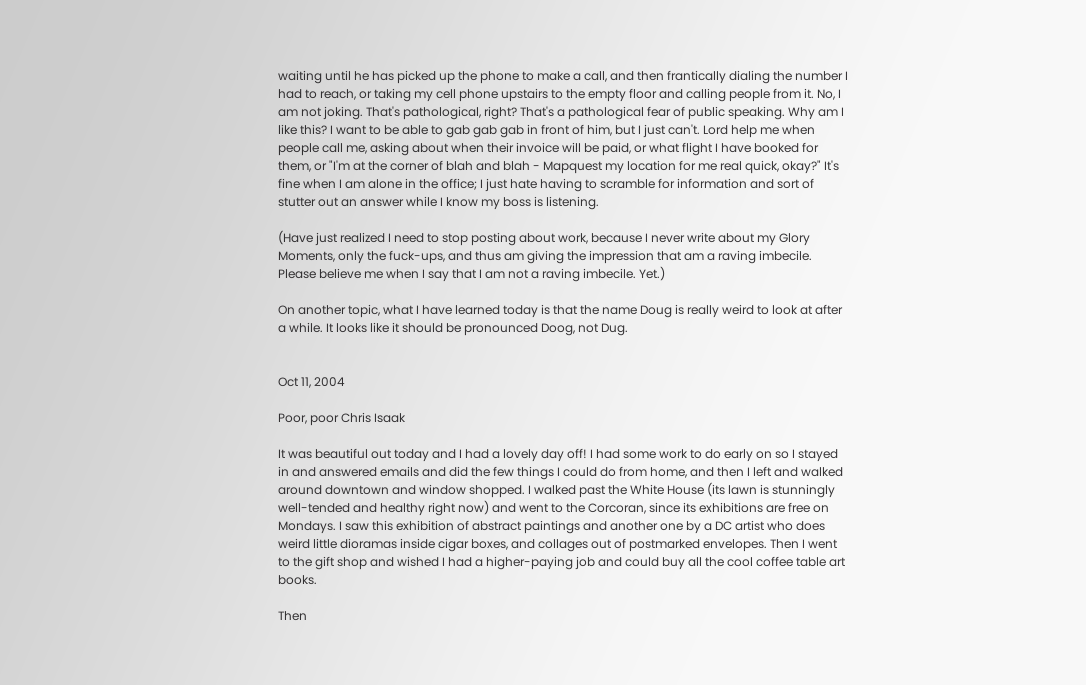waiting until he has picked up the phone to make a call, and then frantically dialing the number I had to reach, or taking my cell phone upstairs to the empty floor and calling people from it. No, I am not joking. That's pathological, right? That's a pathological fear of public speaking. Why am I like this? I want to be able to gab gab gab in front of him, but I just can't. Lord help me when people call me, asking about when their invoice will be paid, or what flight I have booked for them, or "I'm at the corner of blah and blah - Mapquest my location for me real quick, okay?" It's fine when I am alone in the office; I just hate having to scramble for information and sort of stutter out an answer while I know my boss is listening.

(Have just realized I need to stop posting about work, because I never write about my Glory Moments, only the fuck-ups, and thus am giving the impression that am a raving imbecile. Please believe me when I say that I am not a raving imbecile. Yet.)

On another topic, what I have learned today is that the name Doug is really weird to look at after a while. It looks like it should be pronounced Doog, not Dug.


Oct 11, 2004

Poor, poor Chris Isaak

It was beautiful out today and I had a lovely day off! I had some work to do early on so I stayed in and answered emails and did the few things I could do from home, and then I left and walked around downtown and window shopped. I walked past the White House (its lawn is stunningly well-tended and healthy right now) and went to the Corcoran, since its exhibitions are free on Mondays. I saw this exhibition of abstract paintings and another one by a DC artist who does weird little dioramas inside cigar boxes, and collages out of postmarked envelopes. Then I went to the gift shop and wished I had a higher-paying job and could buy all the cool coffee table art books.

Then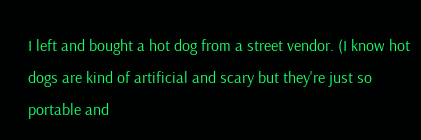I left and bought a hot dog from a street vendor. (I know hot dogs are kind of artificial and scary but they're just so portable and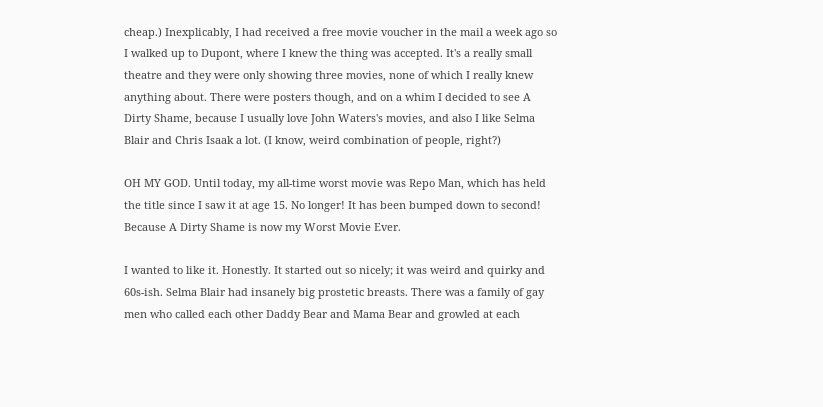cheap.) Inexplicably, I had received a free movie voucher in the mail a week ago so I walked up to Dupont, where I knew the thing was accepted. It's a really small theatre and they were only showing three movies, none of which I really knew anything about. There were posters though, and on a whim I decided to see A Dirty Shame, because I usually love John Waters's movies, and also I like Selma Blair and Chris Isaak a lot. (I know, weird combination of people, right?)

OH MY GOD. Until today, my all-time worst movie was Repo Man, which has held the title since I saw it at age 15. No longer! It has been bumped down to second! Because A Dirty Shame is now my Worst Movie Ever.

I wanted to like it. Honestly. It started out so nicely; it was weird and quirky and 60s-ish. Selma Blair had insanely big prostetic breasts. There was a family of gay men who called each other Daddy Bear and Mama Bear and growled at each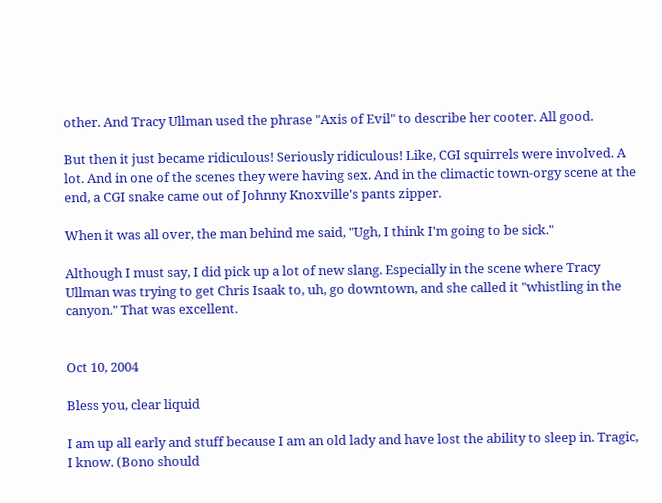other. And Tracy Ullman used the phrase "Axis of Evil" to describe her cooter. All good.

But then it just became ridiculous! Seriously ridiculous! Like, CGI squirrels were involved. A lot. And in one of the scenes they were having sex. And in the climactic town-orgy scene at the end, a CGI snake came out of Johnny Knoxville's pants zipper.

When it was all over, the man behind me said, "Ugh, I think I'm going to be sick."

Although I must say, I did pick up a lot of new slang. Especially in the scene where Tracy Ullman was trying to get Chris Isaak to, uh, go downtown, and she called it "whistling in the canyon." That was excellent.


Oct 10, 2004

Bless you, clear liquid

I am up all early and stuff because I am an old lady and have lost the ability to sleep in. Tragic, I know. (Bono should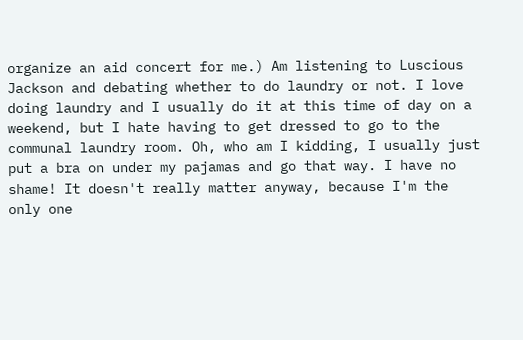organize an aid concert for me.) Am listening to Luscious Jackson and debating whether to do laundry or not. I love doing laundry and I usually do it at this time of day on a weekend, but I hate having to get dressed to go to the communal laundry room. Oh, who am I kidding, I usually just put a bra on under my pajamas and go that way. I have no shame! It doesn't really matter anyway, because I'm the only one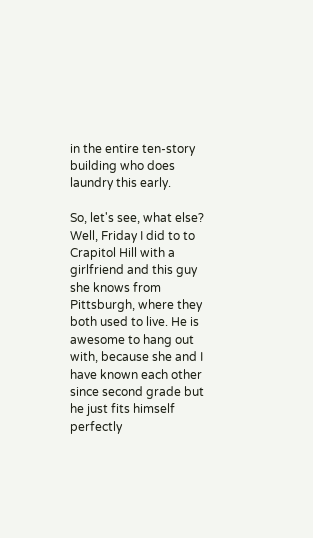in the entire ten-story building who does laundry this early.

So, let's see, what else? Well, Friday I did to to Crapitol Hill with a girlfriend and this guy she knows from Pittsburgh, where they both used to live. He is awesome to hang out with, because she and I have known each other since second grade but he just fits himself perfectly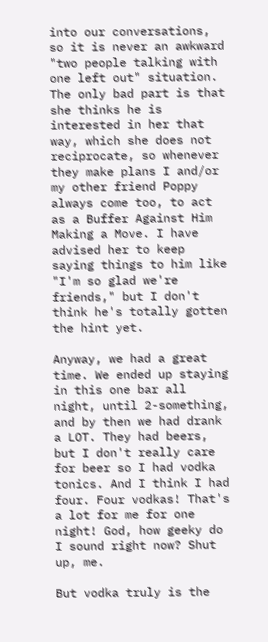into our conversations, so it is never an awkward "two people talking with one left out" situation. The only bad part is that she thinks he is interested in her that way, which she does not reciprocate, so whenever they make plans I and/or my other friend Poppy always come too, to act as a Buffer Against Him Making a Move. I have advised her to keep saying things to him like "I'm so glad we're friends," but I don't think he's totally gotten the hint yet.

Anyway, we had a great time. We ended up staying in this one bar all night, until 2-something, and by then we had drank a LOT. They had beers, but I don't really care for beer so I had vodka tonics. And I think I had four. Four vodkas! That's a lot for me for one night! God, how geeky do I sound right now? Shut up, me.

But vodka truly is the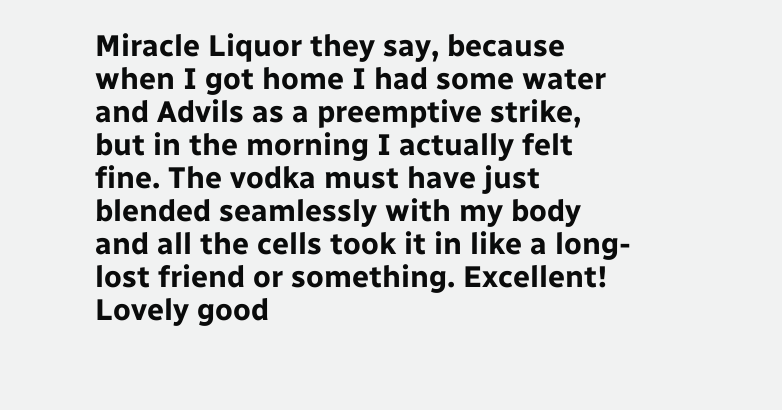Miracle Liquor they say, because when I got home I had some water and Advils as a preemptive strike, but in the morning I actually felt fine. The vodka must have just blended seamlessly with my body and all the cells took it in like a long-lost friend or something. Excellent! Lovely good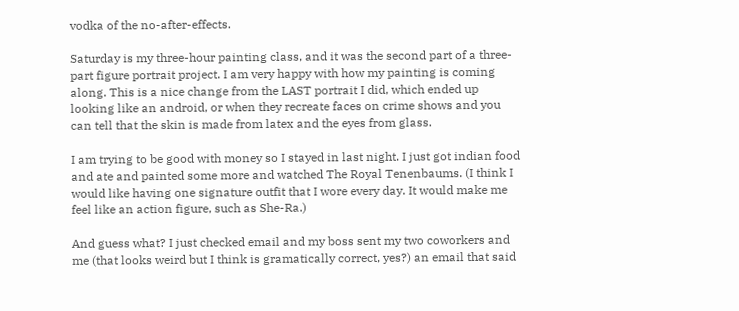vodka of the no-after-effects.

Saturday is my three-hour painting class, and it was the second part of a three-part figure portrait project. I am very happy with how my painting is coming along. This is a nice change from the LAST portrait I did, which ended up looking like an android, or when they recreate faces on crime shows and you can tell that the skin is made from latex and the eyes from glass.

I am trying to be good with money so I stayed in last night. I just got indian food and ate and painted some more and watched The Royal Tenenbaums. (I think I would like having one signature outfit that I wore every day. It would make me feel like an action figure, such as She-Ra.)

And guess what? I just checked email and my boss sent my two coworkers and me (that looks weird but I think is gramatically correct, yes?) an email that said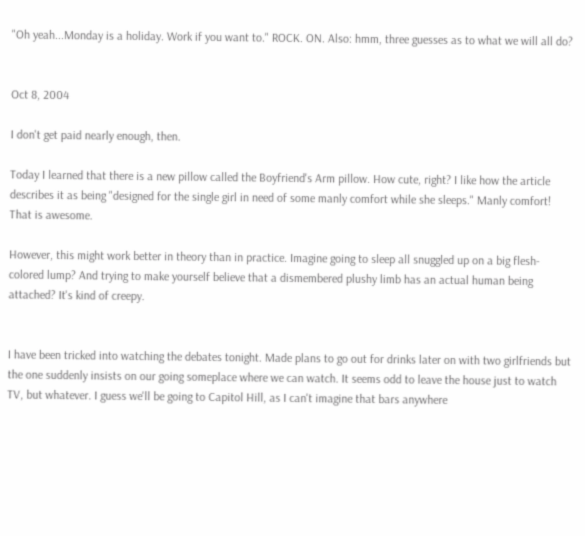"Oh yeah...Monday is a holiday. Work if you want to." ROCK. ON. Also: hmm, three guesses as to what we will all do?


Oct 8, 2004

I don't get paid nearly enough, then.

Today I learned that there is a new pillow called the Boyfriend's Arm pillow. How cute, right? I like how the article describes it as being "designed for the single girl in need of some manly comfort while she sleeps." Manly comfort! That is awesome.

However, this might work better in theory than in practice. Imagine going to sleep all snuggled up on a big flesh-colored lump? And trying to make yourself believe that a dismembered plushy limb has an actual human being attached? It's kind of creepy.


I have been tricked into watching the debates tonight. Made plans to go out for drinks later on with two girlfriends but the one suddenly insists on our going someplace where we can watch. It seems odd to leave the house just to watch TV, but whatever. I guess we'll be going to Capitol Hill, as I can't imagine that bars anywhere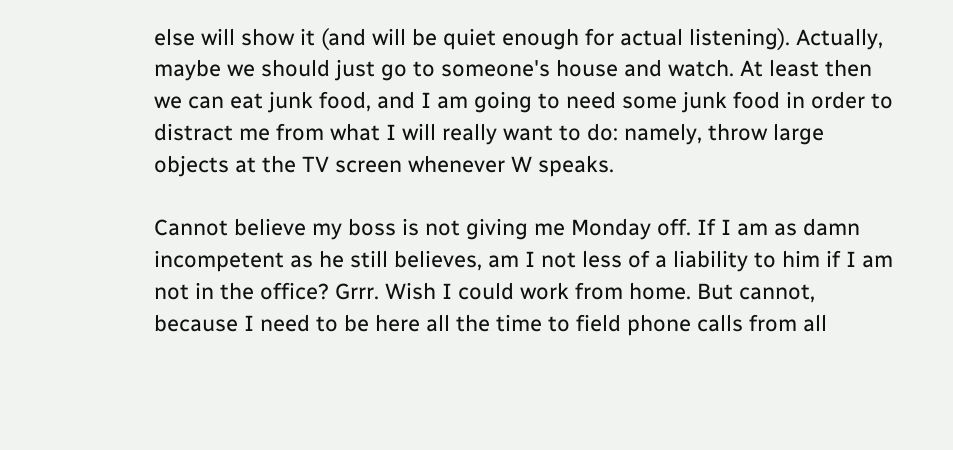else will show it (and will be quiet enough for actual listening). Actually, maybe we should just go to someone's house and watch. At least then we can eat junk food, and I am going to need some junk food in order to distract me from what I will really want to do: namely, throw large objects at the TV screen whenever W speaks.

Cannot believe my boss is not giving me Monday off. If I am as damn incompetent as he still believes, am I not less of a liability to him if I am not in the office? Grrr. Wish I could work from home. But cannot, because I need to be here all the time to field phone calls from all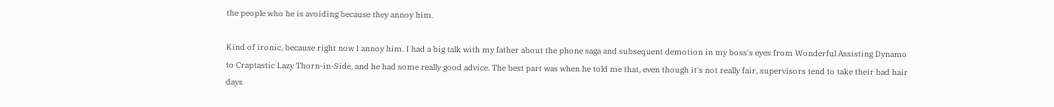the people who he is avoiding because they annoy him.

Kind of ironic, because right now I annoy him. I had a big talk with my father about the phone saga and subsequent demotion in my boss's eyes from Wonderful Assisting Dynamo to Craptastic Lazy Thorn-in-Side, and he had some really good advice. The best part was when he told me that, even though it's not really fair, supervisors tend to take their bad hair days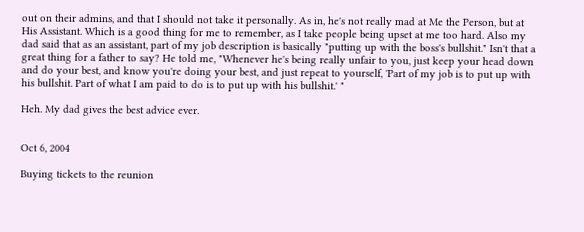out on their admins, and that I should not take it personally. As in, he's not really mad at Me the Person, but at His Assistant. Which is a good thing for me to remember, as I take people being upset at me too hard. Also my dad said that as an assistant, part of my job description is basically "putting up with the boss's bullshit." Isn't that a great thing for a father to say? He told me, "Whenever he's being really unfair to you, just keep your head down and do your best, and know you're doing your best, and just repeat to yourself, 'Part of my job is to put up with his bullshit. Part of what I am paid to do is to put up with his bullshit.' "

Heh. My dad gives the best advice ever.


Oct 6, 2004

Buying tickets to the reunion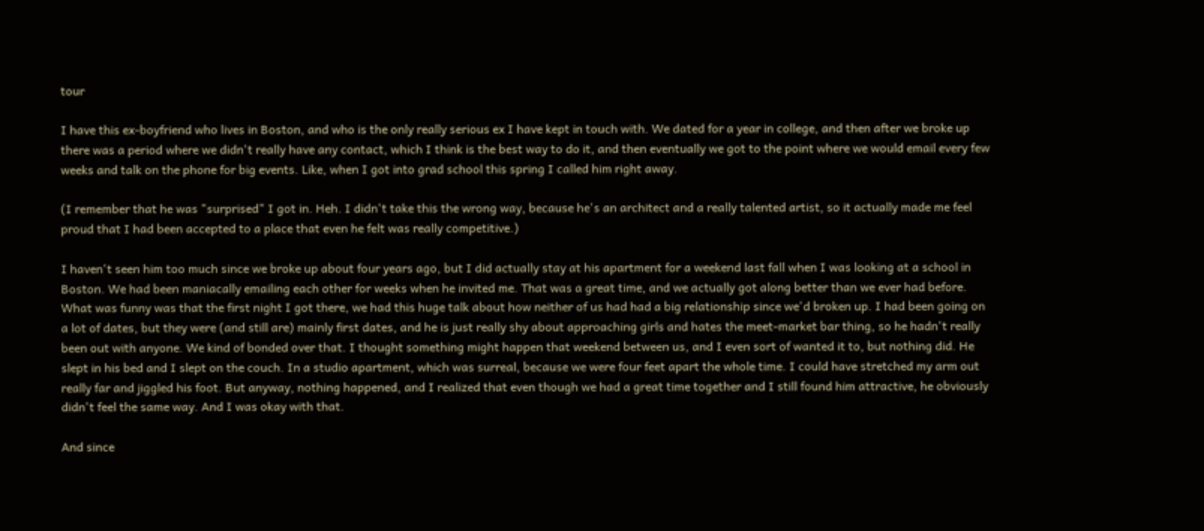tour

I have this ex-boyfriend who lives in Boston, and who is the only really serious ex I have kept in touch with. We dated for a year in college, and then after we broke up there was a period where we didn't really have any contact, which I think is the best way to do it, and then eventually we got to the point where we would email every few weeks and talk on the phone for big events. Like, when I got into grad school this spring I called him right away.

(I remember that he was "surprised" I got in. Heh. I didn't take this the wrong way, because he's an architect and a really talented artist, so it actually made me feel proud that I had been accepted to a place that even he felt was really competitive.)

I haven't seen him too much since we broke up about four years ago, but I did actually stay at his apartment for a weekend last fall when I was looking at a school in Boston. We had been maniacally emailing each other for weeks when he invited me. That was a great time, and we actually got along better than we ever had before. What was funny was that the first night I got there, we had this huge talk about how neither of us had had a big relationship since we'd broken up. I had been going on a lot of dates, but they were (and still are) mainly first dates, and he is just really shy about approaching girls and hates the meet-market bar thing, so he hadn't really been out with anyone. We kind of bonded over that. I thought something might happen that weekend between us, and I even sort of wanted it to, but nothing did. He slept in his bed and I slept on the couch. In a studio apartment, which was surreal, because we were four feet apart the whole time. I could have stretched my arm out really far and jiggled his foot. But anyway, nothing happened, and I realized that even though we had a great time together and I still found him attractive, he obviously didn't feel the same way. And I was okay with that.

And since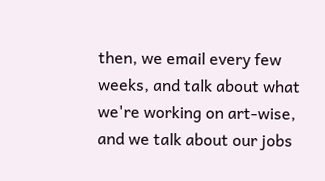then, we email every few weeks, and talk about what we're working on art-wise, and we talk about our jobs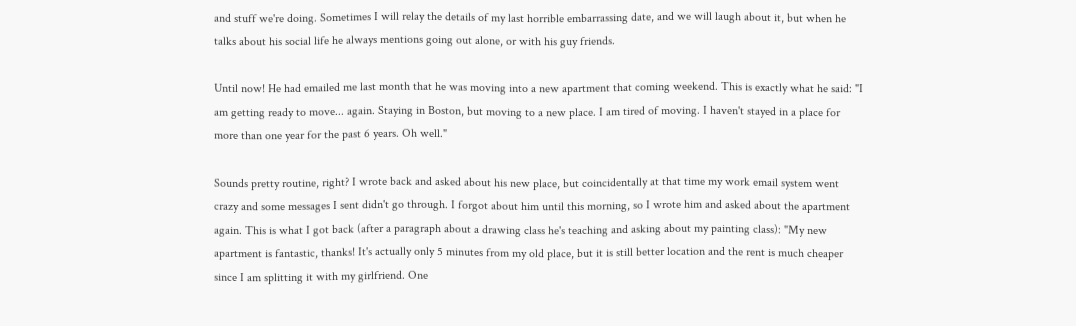and stuff we're doing. Sometimes I will relay the details of my last horrible embarrassing date, and we will laugh about it, but when he talks about his social life he always mentions going out alone, or with his guy friends.

Until now! He had emailed me last month that he was moving into a new apartment that coming weekend. This is exactly what he said: "I am getting ready to move... again. Staying in Boston, but moving to a new place. I am tired of moving. I haven't stayed in a place for more than one year for the past 6 years. Oh well."

Sounds pretty routine, right? I wrote back and asked about his new place, but coincidentally at that time my work email system went crazy and some messages I sent didn't go through. I forgot about him until this morning, so I wrote him and asked about the apartment again. This is what I got back (after a paragraph about a drawing class he's teaching and asking about my painting class): "My new apartment is fantastic, thanks! It's actually only 5 minutes from my old place, but it is still better location and the rent is much cheaper since I am splitting it with my girlfriend. One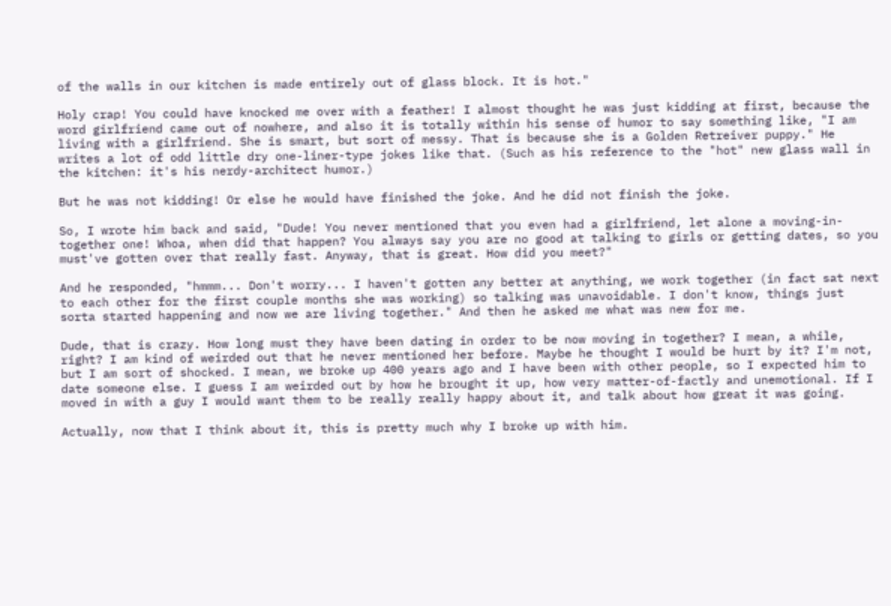of the walls in our kitchen is made entirely out of glass block. It is hot."

Holy crap! You could have knocked me over with a feather! I almost thought he was just kidding at first, because the word girlfriend came out of nowhere, and also it is totally within his sense of humor to say something like, "I am living with a girlfriend. She is smart, but sort of messy. That is because she is a Golden Retreiver puppy." He writes a lot of odd little dry one-liner-type jokes like that. (Such as his reference to the "hot" new glass wall in the kitchen: it's his nerdy-architect humor.)

But he was not kidding! Or else he would have finished the joke. And he did not finish the joke.

So, I wrote him back and said, "Dude! You never mentioned that you even had a girlfriend, let alone a moving-in-together one! Whoa, when did that happen? You always say you are no good at talking to girls or getting dates, so you must've gotten over that really fast. Anyway, that is great. How did you meet?"

And he responded, "hmmm... Don't worry... I haven't gotten any better at anything, we work together (in fact sat next to each other for the first couple months she was working) so talking was unavoidable. I don't know, things just sorta started happening and now we are living together." And then he asked me what was new for me.

Dude, that is crazy. How long must they have been dating in order to be now moving in together? I mean, a while, right? I am kind of weirded out that he never mentioned her before. Maybe he thought I would be hurt by it? I'm not, but I am sort of shocked. I mean, we broke up 400 years ago and I have been with other people, so I expected him to date someone else. I guess I am weirded out by how he brought it up, how very matter-of-factly and unemotional. If I moved in with a guy I would want them to be really really happy about it, and talk about how great it was going.

Actually, now that I think about it, this is pretty much why I broke up with him.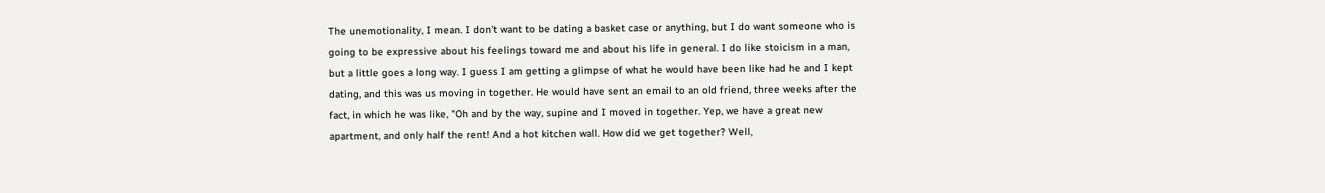The unemotionality, I mean. I don't want to be dating a basket case or anything, but I do want someone who is going to be expressive about his feelings toward me and about his life in general. I do like stoicism in a man, but a little goes a long way. I guess I am getting a glimpse of what he would have been like had he and I kept dating, and this was us moving in together. He would have sent an email to an old friend, three weeks after the fact, in which he was like, "Oh and by the way, supine and I moved in together. Yep, we have a great new apartment, and only half the rent! And a hot kitchen wall. How did we get together? Well,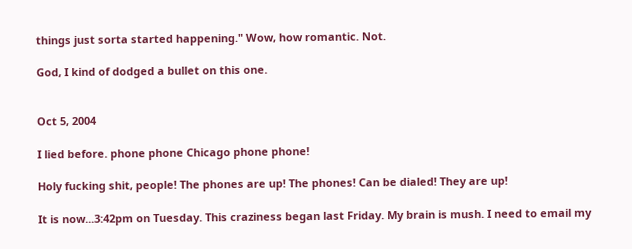things just sorta started happening." Wow, how romantic. Not.

God, I kind of dodged a bullet on this one.


Oct 5, 2004

I lied before. phone phone Chicago phone phone!

Holy fucking shit, people! The phones are up! The phones! Can be dialed! They are up!

It is now...3:42pm on Tuesday. This craziness began last Friday. My brain is mush. I need to email my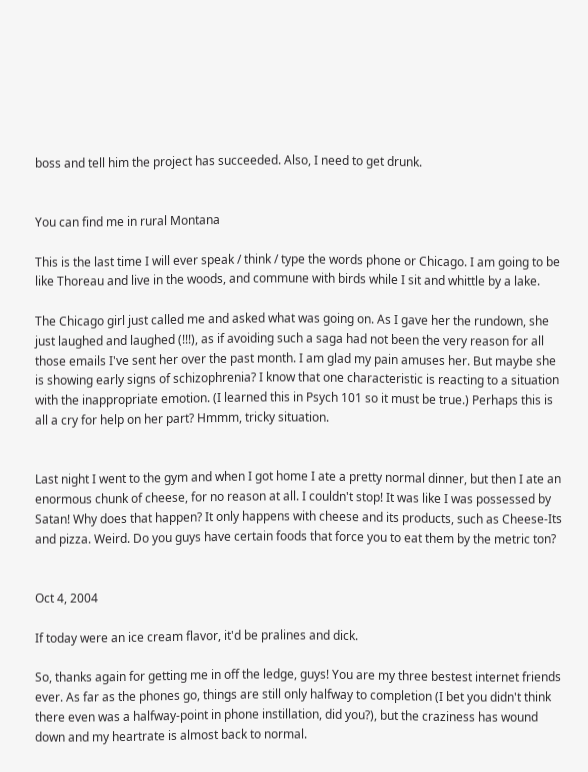boss and tell him the project has succeeded. Also, I need to get drunk.


You can find me in rural Montana

This is the last time I will ever speak / think / type the words phone or Chicago. I am going to be like Thoreau and live in the woods, and commune with birds while I sit and whittle by a lake.

The Chicago girl just called me and asked what was going on. As I gave her the rundown, she just laughed and laughed (!!!), as if avoiding such a saga had not been the very reason for all those emails I've sent her over the past month. I am glad my pain amuses her. But maybe she is showing early signs of schizophrenia? I know that one characteristic is reacting to a situation with the inappropriate emotion. (I learned this in Psych 101 so it must be true.) Perhaps this is all a cry for help on her part? Hmmm, tricky situation.


Last night I went to the gym and when I got home I ate a pretty normal dinner, but then I ate an enormous chunk of cheese, for no reason at all. I couldn't stop! It was like I was possessed by Satan! Why does that happen? It only happens with cheese and its products, such as Cheese-Its and pizza. Weird. Do you guys have certain foods that force you to eat them by the metric ton?


Oct 4, 2004

If today were an ice cream flavor, it'd be pralines and dick.

So, thanks again for getting me in off the ledge, guys! You are my three bestest internet friends ever. As far as the phones go, things are still only halfway to completion (I bet you didn't think there even was a halfway-point in phone instillation, did you?), but the craziness has wound down and my heartrate is almost back to normal.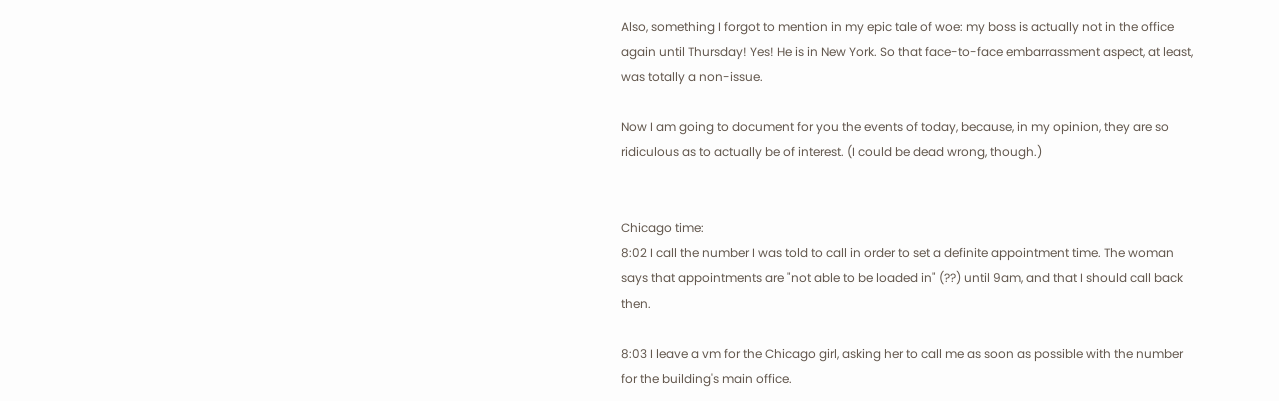Also, something I forgot to mention in my epic tale of woe: my boss is actually not in the office again until Thursday! Yes! He is in New York. So that face-to-face embarrassment aspect, at least, was totally a non-issue.

Now I am going to document for you the events of today, because, in my opinion, they are so ridiculous as to actually be of interest. (I could be dead wrong, though.)


Chicago time:
8:02 I call the number I was told to call in order to set a definite appointment time. The woman says that appointments are "not able to be loaded in" (??) until 9am, and that I should call back then.

8:03 I leave a vm for the Chicago girl, asking her to call me as soon as possible with the number for the building's main office.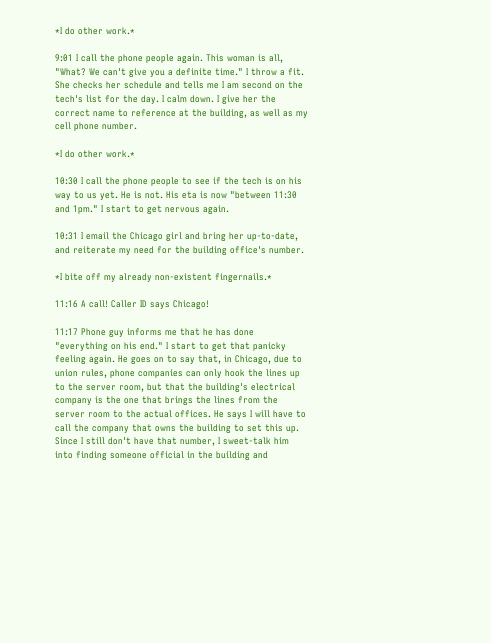*I do other work.*

9:01 I call the phone people again. This woman is all, "What? We can't give you a definite time." I throw a fit. She checks her schedule and tells me I am second on the tech's list for the day. I calm down. I give her the correct name to reference at the building, as well as my cell phone number.

*I do other work.*

10:30 I call the phone people to see if the tech is on his way to us yet. He is not. His eta is now "between 11:30 and 1pm." I start to get nervous again.

10:31 I email the Chicago girl and bring her up-to-date, and reiterate my need for the building office's number.

*I bite off my already non-existent fingernails.*

11:16 A call! Caller ID says Chicago!

11:17 Phone guy informs me that he has done "everything on his end." I start to get that panicky feeling again. He goes on to say that, in Chicago, due to union rules, phone companies can only hook the lines up to the server room, but that the building's electrical company is the one that brings the lines from the server room to the actual offices. He says I will have to call the company that owns the building to set this up. Since I still don't have that number, I sweet-talk him into finding someone official in the building and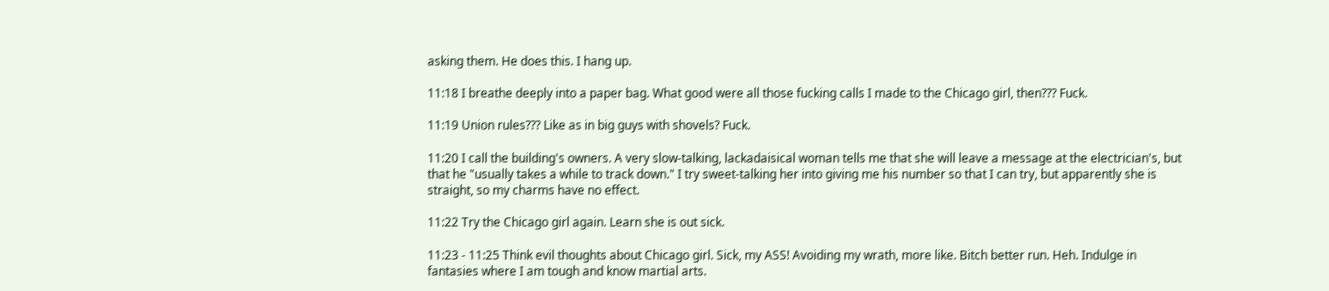asking them. He does this. I hang up.

11:18 I breathe deeply into a paper bag. What good were all those fucking calls I made to the Chicago girl, then??? Fuck.

11:19 Union rules??? Like as in big guys with shovels? Fuck.

11:20 I call the building's owners. A very slow-talking, lackadaisical woman tells me that she will leave a message at the electrician's, but that he "usually takes a while to track down." I try sweet-talking her into giving me his number so that I can try, but apparently she is straight, so my charms have no effect.

11:22 Try the Chicago girl again. Learn she is out sick.

11:23 - 11:25 Think evil thoughts about Chicago girl. Sick, my ASS! Avoiding my wrath, more like. Bitch better run. Heh. Indulge in fantasies where I am tough and know martial arts.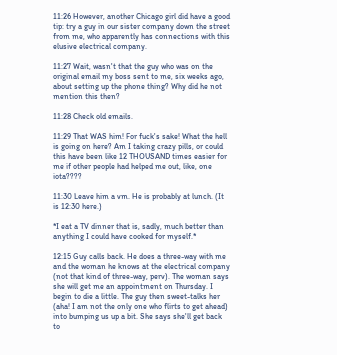11:26 However, another Chicago girl did have a good tip: try a guy in our sister company down the street from me, who apparently has connections with this elusive electrical company.

11:27 Wait, wasn't that the guy who was on the original email my boss sent to me, six weeks ago, about setting up the phone thing? Why did he not mention this then?

11:28 Check old emails.

11:29 That WAS him! For fuck's sake! What the hell is going on here? Am I taking crazy pills, or could this have been like 12 THOUSAND times easier for me if other people had helped me out, like, one iota????

11:30 Leave him a vm. He is probably at lunch. (It is 12:30 here.)

*I eat a TV dinner that is, sadly, much better than anything I could have cooked for myself.*

12:15 Guy calls back. He does a three-way with me and the woman he knows at the electrical company (not that kind of three-way, perv). The woman says she will get me an appointment on Thursday. I begin to die a little. The guy then sweet-talks her (aha! I am not the only one who flirts to get ahead) into bumping us up a bit. She says she'll get back to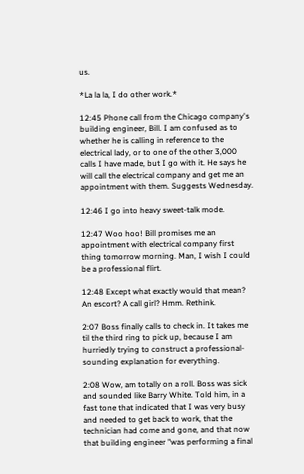us.

*La la la, I do other work.*

12:45 Phone call from the Chicago company's building engineer, Bill. I am confused as to whether he is calling in reference to the electrical lady, or to one of the other 3,000 calls I have made, but I go with it. He says he will call the electrical company and get me an appointment with them. Suggests Wednesday.

12:46 I go into heavy sweet-talk mode.

12:47 Woo hoo! Bill promises me an appointment with electrical company first thing tomorrow morning. Man, I wish I could be a professional flirt.

12:48 Except what exactly would that mean? An escort? A call girl? Hmm. Rethink.

2:07 Boss finally calls to check in. It takes me til the third ring to pick up, because I am hurriedly trying to construct a professional-sounding explanation for everything.

2:08 Wow, am totally on a roll. Boss was sick and sounded like Barry White. Told him, in a fast tone that indicated that I was very busy and needed to get back to work, that the technician had come and gone, and that now that building engineer "was performing a final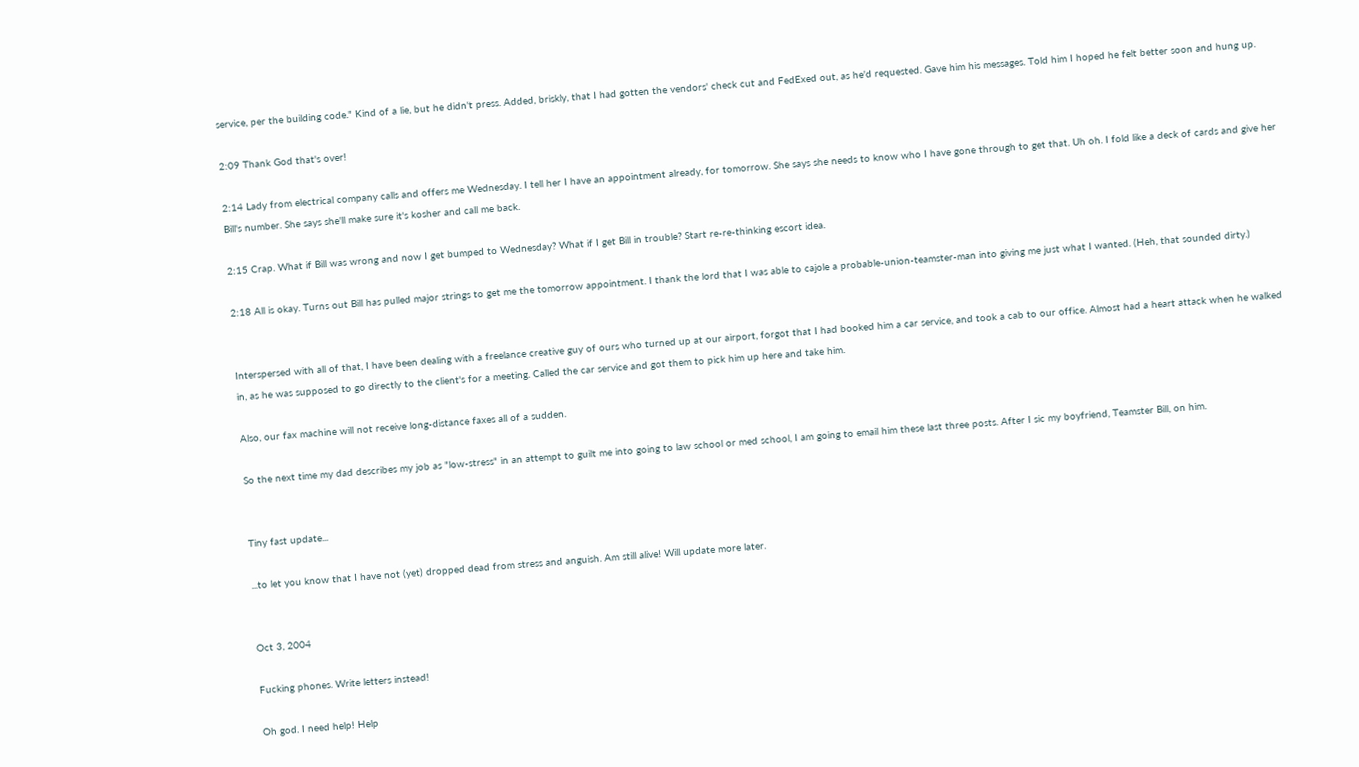service, per the building code." Kind of a lie, but he didn't press. Added, briskly, that I had gotten the vendors' check cut and FedExed out, as he'd requested. Gave him his messages. Told him I hoped he felt better soon and hung up.

2:09 Thank God that's over!

2:14 Lady from electrical company calls and offers me Wednesday. I tell her I have an appointment already, for tomorrow. She says she needs to know who I have gone through to get that. Uh oh. I fold like a deck of cards and give her Bill's number. She says she'll make sure it's kosher and call me back.

2:15 Crap. What if Bill was wrong and now I get bumped to Wednesday? What if I get Bill in trouble? Start re-re-thinking escort idea.

2:18 All is okay. Turns out Bill has pulled major strings to get me the tomorrow appointment. I thank the lord that I was able to cajole a probable-union-teamster-man into giving me just what I wanted. (Heh, that sounded dirty.)


Interspersed with all of that, I have been dealing with a freelance creative guy of ours who turned up at our airport, forgot that I had booked him a car service, and took a cab to our office. Almost had a heart attack when he walked in, as he was supposed to go directly to the client's for a meeting. Called the car service and got them to pick him up here and take him.

Also, our fax machine will not receive long-distance faxes all of a sudden.

So the next time my dad describes my job as "low-stress" in an attempt to guilt me into going to law school or med school, I am going to email him these last three posts. After I sic my boyfriend, Teamster Bill, on him.


Tiny fast update...

...to let you know that I have not (yet) dropped dead from stress and anguish. Am still alive! Will update more later.


Oct 3, 2004

Fucking phones. Write letters instead!

Oh god. I need help! Help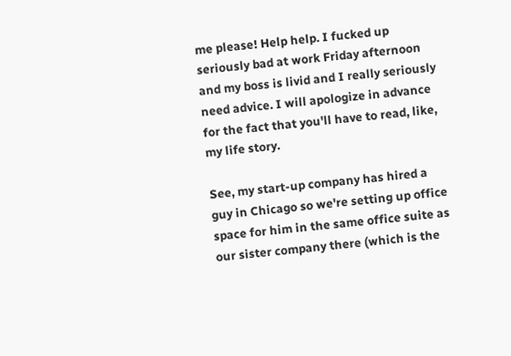me please! Help help. I fucked up seriously bad at work Friday afternoon and my boss is livid and I really seriously need advice. I will apologize in advance for the fact that you'll have to read, like, my life story.

See, my start-up company has hired a guy in Chicago so we're setting up office space for him in the same office suite as our sister company there (which is the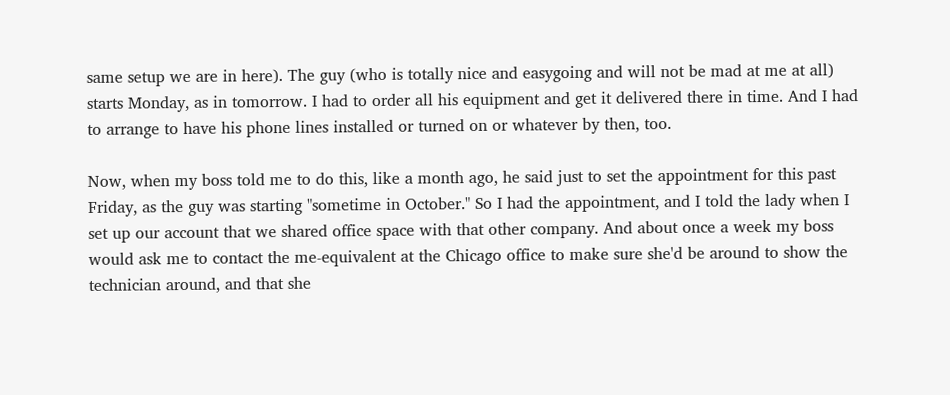same setup we are in here). The guy (who is totally nice and easygoing and will not be mad at me at all) starts Monday, as in tomorrow. I had to order all his equipment and get it delivered there in time. And I had to arrange to have his phone lines installed or turned on or whatever by then, too.

Now, when my boss told me to do this, like a month ago, he said just to set the appointment for this past Friday, as the guy was starting "sometime in October." So I had the appointment, and I told the lady when I set up our account that we shared office space with that other company. And about once a week my boss would ask me to contact the me-equivalent at the Chicago office to make sure she'd be around to show the technician around, and that she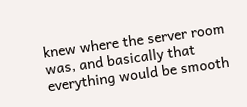knew where the server room was, and basically that everything would be smooth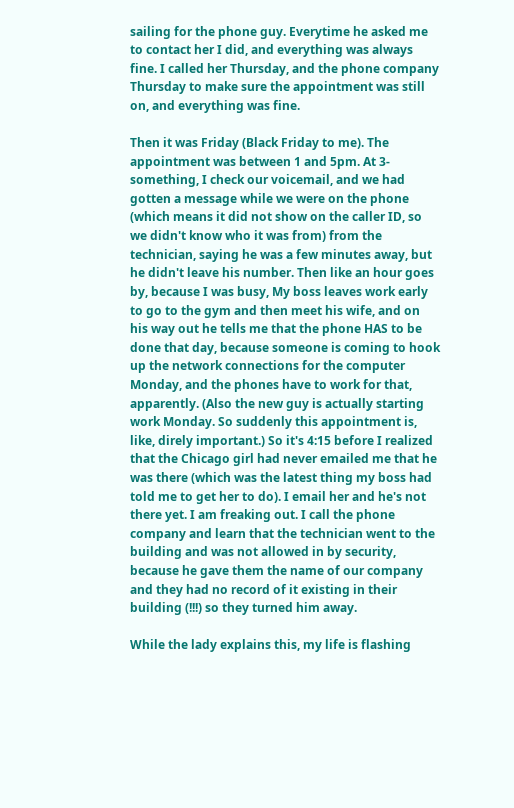sailing for the phone guy. Everytime he asked me to contact her I did, and everything was always fine. I called her Thursday, and the phone company Thursday to make sure the appointment was still on, and everything was fine.

Then it was Friday (Black Friday to me). The appointment was between 1 and 5pm. At 3-something, I check our voicemail, and we had gotten a message while we were on the phone (which means it did not show on the caller ID, so we didn't know who it was from) from the technician, saying he was a few minutes away, but he didn't leave his number. Then like an hour goes by, because I was busy, My boss leaves work early to go to the gym and then meet his wife, and on his way out he tells me that the phone HAS to be done that day, because someone is coming to hook up the network connections for the computer Monday, and the phones have to work for that, apparently. (Also the new guy is actually starting work Monday. So suddenly this appointment is, like, direly important.) So it's 4:15 before I realized that the Chicago girl had never emailed me that he was there (which was the latest thing my boss had told me to get her to do). I email her and he's not there yet. I am freaking out. I call the phone company and learn that the technician went to the building and was not allowed in by security, because he gave them the name of our company and they had no record of it existing in their building (!!!) so they turned him away.

While the lady explains this, my life is flashing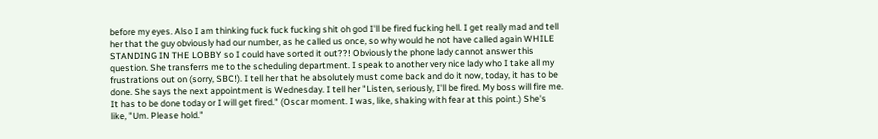before my eyes. Also I am thinking fuck fuck fucking shit oh god I'll be fired fucking hell. I get really mad and tell her that the guy obviously had our number, as he called us once, so why would he not have called again WHILE STANDING IN THE LOBBY so I could have sorted it out??! Obviously the phone lady cannot answer this question. She transferrs me to the scheduling department. I speak to another very nice lady who I take all my frustrations out on (sorry, SBC!). I tell her that he absolutely must come back and do it now, today, it has to be done. She says the next appointment is Wednesday. I tell her "Listen, seriously, I'll be fired. My boss will fire me. It has to be done today or I will get fired." (Oscar moment. I was, like, shaking with fear at this point.) She's like, "Um. Please hold."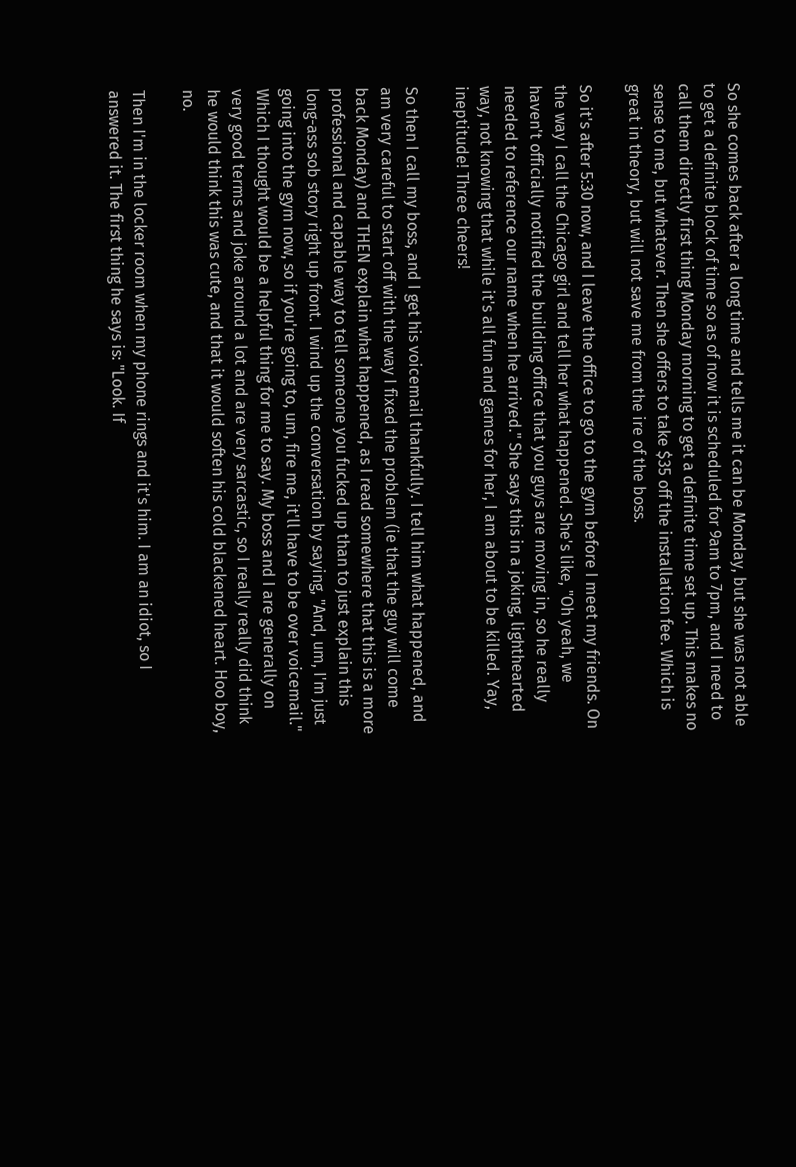So she comes back after a long time and tells me it can be Monday, but she was not able to get a definite block of time so as of now it is scheduled for 9am to 7pm, and I need to call them directly first thing Monday morning to get a definite time set up. This makes no sense to me, but whatever. Then she offers to take $35 off the installation fee. Which is great in theory, but will not save me from the ire of the boss.

So it's after 5:30 now, and I leave the office to go to the gym before I meet my friends. On the way I call the Chicago girl and tell her what happened. She's like, "Oh yeah, we haven't officially notified the building office that you guys are moving in, so he really needed to reference our name when he arrived." She says this in a joking, lighthearted way, not knowing that while it's all fun and games for her, I am about to be killed. Yay, ineptitude! Three cheers!

So then I call my boss, and I get his voicemail thankfully. I tell him what happened, and am very careful to start off with the way I fixed the problem (ie that the guy will come back Monday) and THEN explain what happened, as I read somewhere that this is a more professional and capable way to tell someone you fucked up than to just explain this long-ass sob story right up front. I wind up the conversation by saying, "And, um, I'm just going into the gym now, so if you're going to, um, fire me, it'll have to be over voicemail." Which I thought would be a helpful thing for me to say. My boss and I are generally on very good terms and joke around a lot and are very sarcastic, so I really really did think he would think this was cute, and that it would soften his cold blackened heart. Hoo boy, no.

Then I'm in the locker room when my phone rings and it's him. I am an idiot, so I answered it. The first thing he says is: "Look. If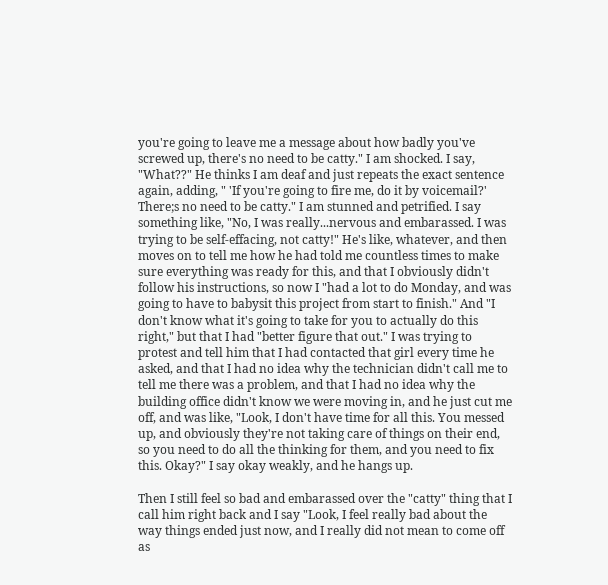you're going to leave me a message about how badly you've screwed up, there's no need to be catty." I am shocked. I say, "What??" He thinks I am deaf and just repeats the exact sentence again, adding, " 'If you're going to fire me, do it by voicemail?' There;s no need to be catty." I am stunned and petrified. I say something like, "No, I was really...nervous and embarassed. I was trying to be self-effacing, not catty!" He's like, whatever, and then moves on to tell me how he had told me countless times to make sure everything was ready for this, and that I obviously didn't follow his instructions, so now I "had a lot to do Monday, and was going to have to babysit this project from start to finish." And "I don't know what it's going to take for you to actually do this right," but that I had "better figure that out." I was trying to protest and tell him that I had contacted that girl every time he asked, and that I had no idea why the technician didn't call me to tell me there was a problem, and that I had no idea why the building office didn't know we were moving in, and he just cut me off, and was like, "Look, I don't have time for all this. You messed up, and obviously they're not taking care of things on their end, so you need to do all the thinking for them, and you need to fix this. Okay?" I say okay weakly, and he hangs up.

Then I still feel so bad and embarassed over the "catty" thing that I call him right back and I say "Look, I feel really bad about the way things ended just now, and I really did not mean to come off as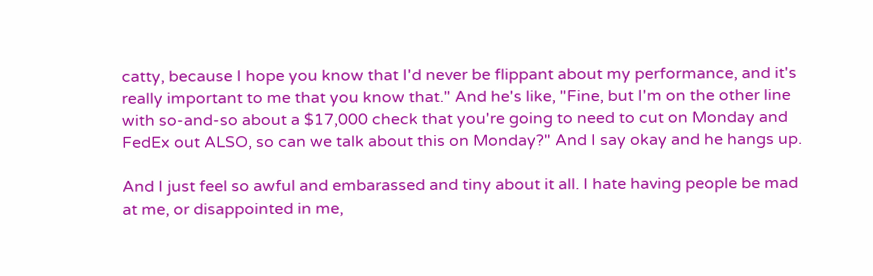catty, because I hope you know that I'd never be flippant about my performance, and it's really important to me that you know that." And he's like, "Fine, but I'm on the other line with so-and-so about a $17,000 check that you're going to need to cut on Monday and FedEx out ALSO, so can we talk about this on Monday?" And I say okay and he hangs up.

And I just feel so awful and embarassed and tiny about it all. I hate having people be mad at me, or disappointed in me,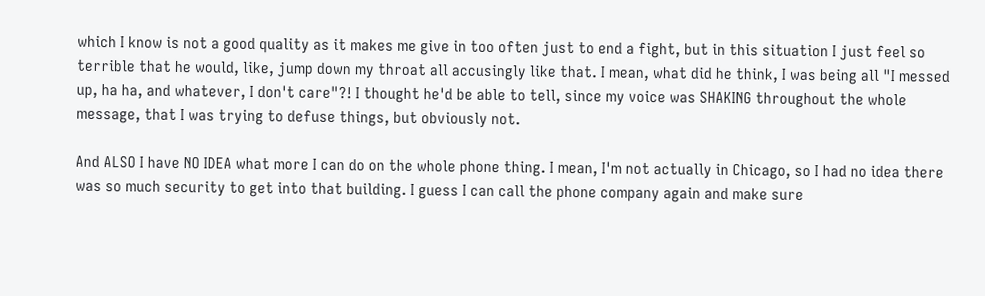which I know is not a good quality as it makes me give in too often just to end a fight, but in this situation I just feel so terrible that he would, like, jump down my throat all accusingly like that. I mean, what did he think, I was being all "I messed up, ha ha, and whatever, I don't care"?! I thought he'd be able to tell, since my voice was SHAKING throughout the whole message, that I was trying to defuse things, but obviously not.

And ALSO I have NO IDEA what more I can do on the whole phone thing. I mean, I'm not actually in Chicago, so I had no idea there was so much security to get into that building. I guess I can call the phone company again and make sure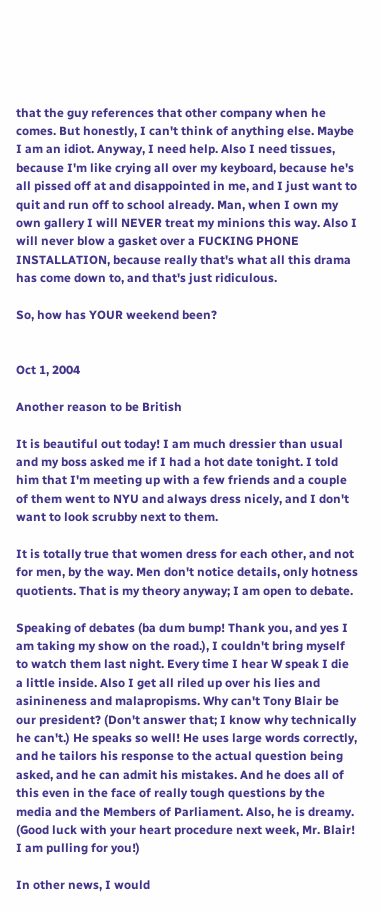that the guy references that other company when he comes. But honestly, I can't think of anything else. Maybe I am an idiot. Anyway, I need help. Also I need tissues, because I'm like crying all over my keyboard, because he's all pissed off at and disappointed in me, and I just want to quit and run off to school already. Man, when I own my own gallery I will NEVER treat my minions this way. Also I will never blow a gasket over a FUCKING PHONE INSTALLATION, because really that's what all this drama has come down to, and that's just ridiculous.

So, how has YOUR weekend been?


Oct 1, 2004

Another reason to be British

It is beautiful out today! I am much dressier than usual and my boss asked me if I had a hot date tonight. I told him that I'm meeting up with a few friends and a couple of them went to NYU and always dress nicely, and I don't want to look scrubby next to them.

It is totally true that women dress for each other, and not for men, by the way. Men don't notice details, only hotness quotients. That is my theory anyway; I am open to debate.

Speaking of debates (ba dum bump! Thank you, and yes I am taking my show on the road.), I couldn't bring myself to watch them last night. Every time I hear W speak I die a little inside. Also I get all riled up over his lies and asinineness and malapropisms. Why can't Tony Blair be our president? (Don't answer that; I know why technically he can't.) He speaks so well! He uses large words correctly, and he tailors his response to the actual question being asked, and he can admit his mistakes. And he does all of this even in the face of really tough questions by the media and the Members of Parliament. Also, he is dreamy. (Good luck with your heart procedure next week, Mr. Blair! I am pulling for you!)

In other news, I would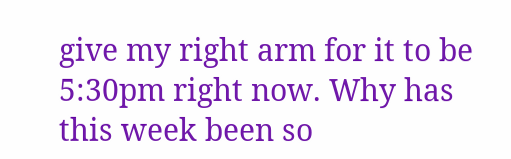give my right arm for it to be 5:30pm right now. Why has this week been so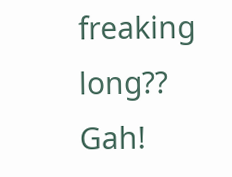freaking long?? Gah!